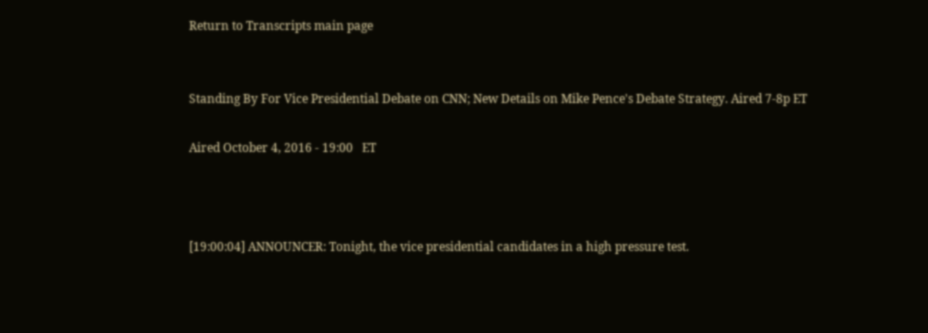Return to Transcripts main page


Standing By For Vice Presidential Debate on CNN; New Details on Mike Pence's Debate Strategy. Aired 7-8p ET

Aired October 4, 2016 - 19:00   ET



[19:00:04] ANNOUNCER: Tonight, the vice presidential candidates in a high pressure test.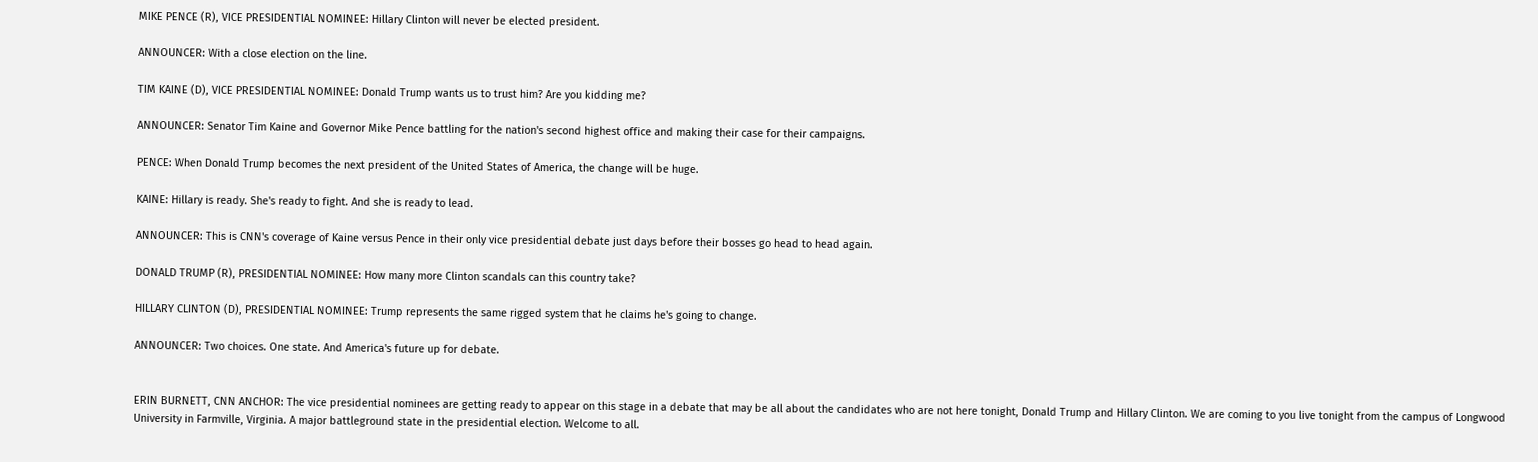MIKE PENCE (R), VICE PRESIDENTIAL NOMINEE: Hillary Clinton will never be elected president.

ANNOUNCER: With a close election on the line.

TIM KAINE (D), VICE PRESIDENTIAL NOMINEE: Donald Trump wants us to trust him? Are you kidding me?

ANNOUNCER: Senator Tim Kaine and Governor Mike Pence battling for the nation's second highest office and making their case for their campaigns.

PENCE: When Donald Trump becomes the next president of the United States of America, the change will be huge.

KAINE: Hillary is ready. She's ready to fight. And she is ready to lead.

ANNOUNCER: This is CNN's coverage of Kaine versus Pence in their only vice presidential debate just days before their bosses go head to head again.

DONALD TRUMP (R), PRESIDENTIAL NOMINEE: How many more Clinton scandals can this country take?

HILLARY CLINTON (D), PRESIDENTIAL NOMINEE: Trump represents the same rigged system that he claims he's going to change.

ANNOUNCER: Two choices. One state. And America's future up for debate.


ERIN BURNETT, CNN ANCHOR: The vice presidential nominees are getting ready to appear on this stage in a debate that may be all about the candidates who are not here tonight, Donald Trump and Hillary Clinton. We are coming to you live tonight from the campus of Longwood University in Farmville, Virginia. A major battleground state in the presidential election. Welcome to all.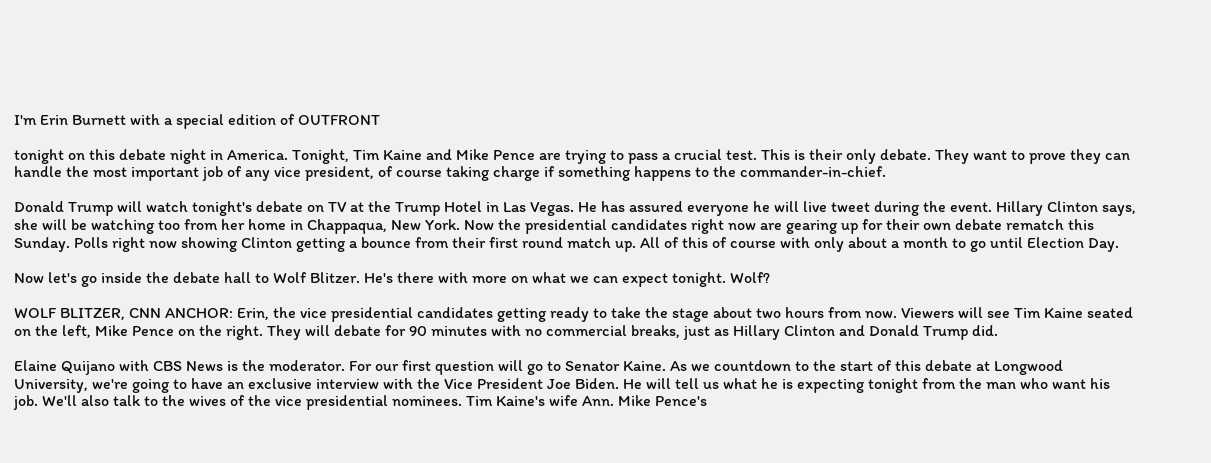I'm Erin Burnett with a special edition of OUTFRONT

tonight on this debate night in America. Tonight, Tim Kaine and Mike Pence are trying to pass a crucial test. This is their only debate. They want to prove they can handle the most important job of any vice president, of course taking charge if something happens to the commander-in-chief.

Donald Trump will watch tonight's debate on TV at the Trump Hotel in Las Vegas. He has assured everyone he will live tweet during the event. Hillary Clinton says, she will be watching too from her home in Chappaqua, New York. Now the presidential candidates right now are gearing up for their own debate rematch this Sunday. Polls right now showing Clinton getting a bounce from their first round match up. All of this of course with only about a month to go until Election Day.

Now let's go inside the debate hall to Wolf Blitzer. He's there with more on what we can expect tonight. Wolf?

WOLF BLITZER, CNN ANCHOR: Erin, the vice presidential candidates getting ready to take the stage about two hours from now. Viewers will see Tim Kaine seated on the left, Mike Pence on the right. They will debate for 90 minutes with no commercial breaks, just as Hillary Clinton and Donald Trump did.

Elaine Quijano with CBS News is the moderator. For our first question will go to Senator Kaine. As we countdown to the start of this debate at Longwood University, we're going to have an exclusive interview with the Vice President Joe Biden. He will tell us what he is expecting tonight from the man who want his job. We'll also talk to the wives of the vice presidential nominees. Tim Kaine's wife Ann. Mike Pence's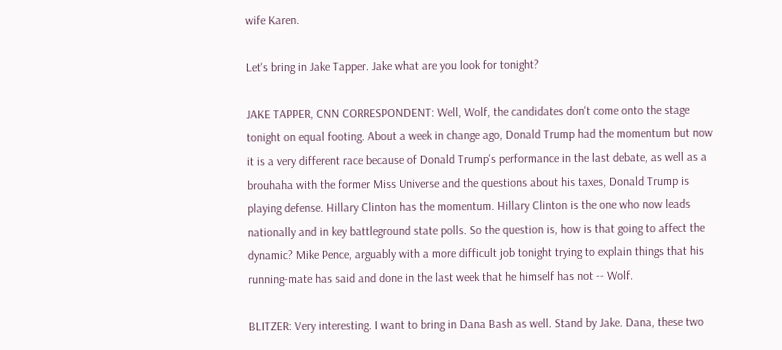wife Karen.

Let's bring in Jake Tapper. Jake what are you look for tonight?

JAKE TAPPER, CNN CORRESPONDENT: Well, Wolf, the candidates don't come onto the stage tonight on equal footing. About a week in change ago, Donald Trump had the momentum but now it is a very different race because of Donald Trump's performance in the last debate, as well as a brouhaha with the former Miss Universe and the questions about his taxes, Donald Trump is playing defense. Hillary Clinton has the momentum. Hillary Clinton is the one who now leads nationally and in key battleground state polls. So the question is, how is that going to affect the dynamic? Mike Pence, arguably with a more difficult job tonight trying to explain things that his running-mate has said and done in the last week that he himself has not -- Wolf.

BLITZER: Very interesting. I want to bring in Dana Bash as well. Stand by Jake. Dana, these two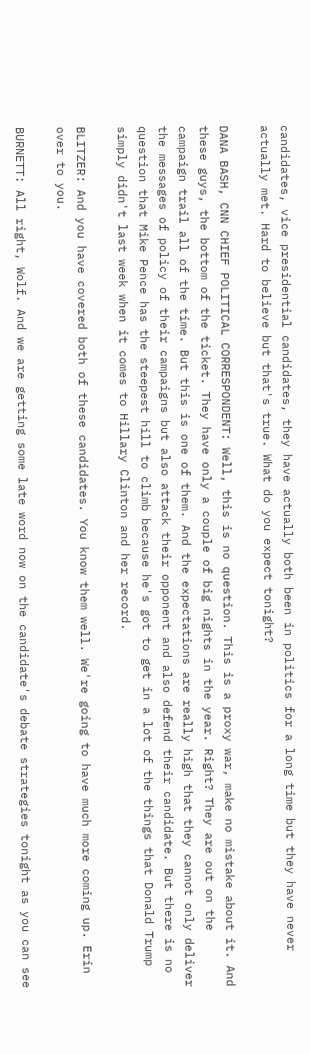candidates, vice presidential candidates, they have actually both been in politics for a long time but they have never actually met. Hard to believe but that's true. What do you expect tonight?

DANA BASH, CNN CHIEF POLITICAL CORRESPONDENT: Well, this is no question. This is a proxy war, make no mistake about it. And these guys, the bottom of the ticket. They have only a couple of big nights in the year. Right? They are out on the campaign trail all of the time. But this is one of them. And the expectations are really high that they cannot only deliver the messages of policy of their campaigns but also attack their opponent and also defend their candidate. But there is no question that Mike Pence has the steepest hill to climb because he's got to get in a lot of the things that Donald Trump simply didn't last week when it comes to Hillary Clinton and her record.

BLITZER: And you have covered both of these candidates. You know them well. We're going to have much more coming up. Erin over to you.

BURNETT: All right, Wolf. And we are getting some late word now on the candidate's debate strategies tonight as you can see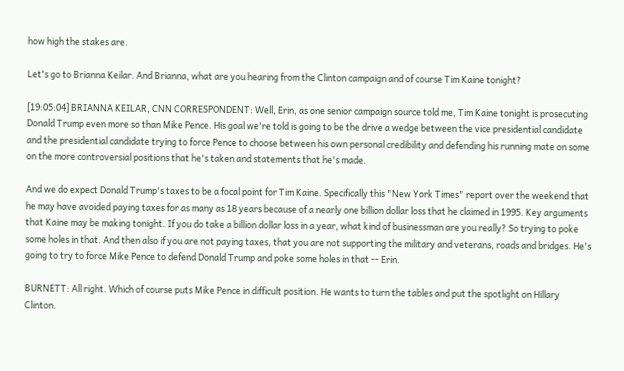how high the stakes are.

Let's go to Brianna Keilar. And Brianna, what are you hearing from the Clinton campaign and of course Tim Kaine tonight?

[19:05:04] BRIANNA KEILAR, CNN CORRESPONDENT: Well, Erin, as one senior campaign source told me, Tim Kaine tonight is prosecuting Donald Trump even more so than Mike Pence. His goal we're told is going to be the drive a wedge between the vice presidential candidate and the presidential candidate trying to force Pence to choose between his own personal credibility and defending his running mate on some on the more controversial positions that he's taken and statements that he's made.

And we do expect Donald Trump's taxes to be a focal point for Tim Kaine. Specifically this "New York Times" report over the weekend that he may have avoided paying taxes for as many as 18 years because of a nearly one billion dollar loss that he claimed in 1995. Key arguments that Kaine may be making tonight. If you do take a billion dollar loss in a year, what kind of businessman are you really? So trying to poke some holes in that. And then also if you are not paying taxes, that you are not supporting the military and veterans, roads and bridges. He's going to try to force Mike Pence to defend Donald Trump and poke some holes in that -- Erin.

BURNETT: All right. Which of course puts Mike Pence in difficult position. He wants to turn the tables and put the spotlight on Hillary Clinton.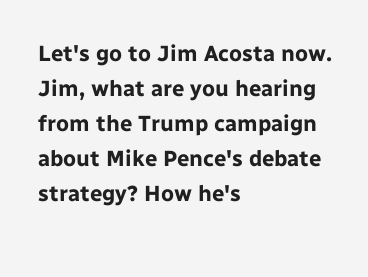Let's go to Jim Acosta now. Jim, what are you hearing from the Trump campaign about Mike Pence's debate strategy? How he's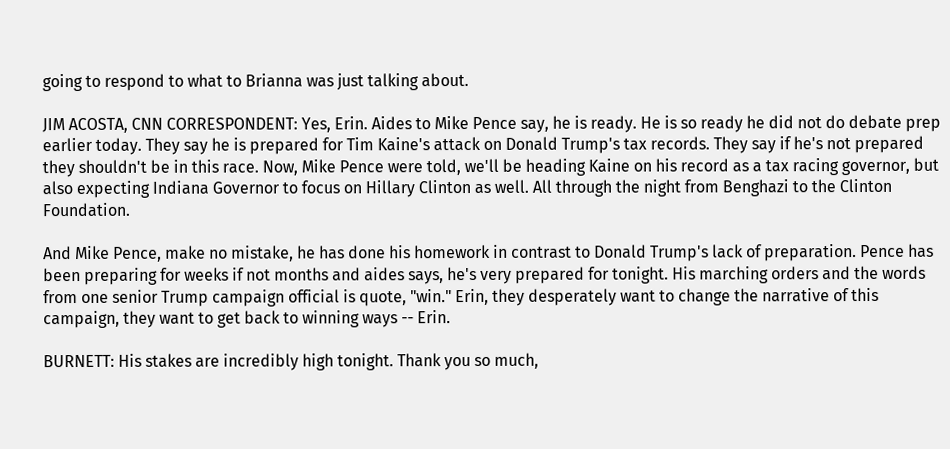going to respond to what to Brianna was just talking about.

JIM ACOSTA, CNN CORRESPONDENT: Yes, Erin. Aides to Mike Pence say, he is ready. He is so ready he did not do debate prep earlier today. They say he is prepared for Tim Kaine's attack on Donald Trump's tax records. They say if he's not prepared they shouldn't be in this race. Now, Mike Pence were told, we'll be heading Kaine on his record as a tax racing governor, but also expecting Indiana Governor to focus on Hillary Clinton as well. All through the night from Benghazi to the Clinton Foundation.

And Mike Pence, make no mistake, he has done his homework in contrast to Donald Trump's lack of preparation. Pence has been preparing for weeks if not months and aides says, he's very prepared for tonight. His marching orders and the words from one senior Trump campaign official is quote, "win." Erin, they desperately want to change the narrative of this campaign, they want to get back to winning ways -- Erin.

BURNETT: His stakes are incredibly high tonight. Thank you so much,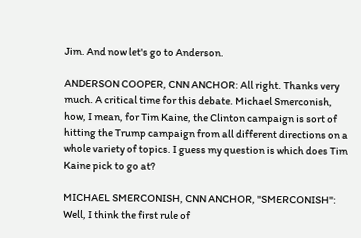Jim. And now let's go to Anderson.

ANDERSON COOPER, CNN ANCHOR: All right. Thanks very much. A critical time for this debate. Michael Smerconish, how, I mean, for Tim Kaine, the Clinton campaign is sort of hitting the Trump campaign from all different directions on a whole variety of topics. I guess my question is which does Tim Kaine pick to go at?

MICHAEL SMERCONISH, CNN ANCHOR, "SMERCONISH": Well, I think the first rule of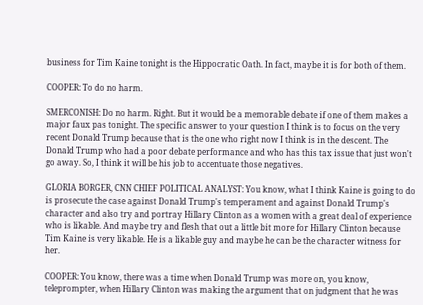business for Tim Kaine tonight is the Hippocratic Oath. In fact, maybe it is for both of them.

COOPER: To do no harm.

SMERCONISH: Do no harm. Right. But it would be a memorable debate if one of them makes a major faux pas tonight. The specific answer to your question I think is to focus on the very recent Donald Trump because that is the one who right now I think is in the descent. The Donald Trump who had a poor debate performance and who has this tax issue that just won't go away. So, I think it will be his job to accentuate those negatives.

GLORIA BORGER, CNN CHIEF POLITICAL ANALYST: You know, what I think Kaine is going to do is prosecute the case against Donald Trump's temperament and against Donald Trump's character and also try and portray Hillary Clinton as a women with a great deal of experience who is likable. And maybe try and flesh that out a little bit more for Hillary Clinton because Tim Kaine is very likable. He is a likable guy and maybe he can be the character witness for her.

COOPER: You know, there was a time when Donald Trump was more on, you know, teleprompter, when Hillary Clinton was making the argument that on judgment that he was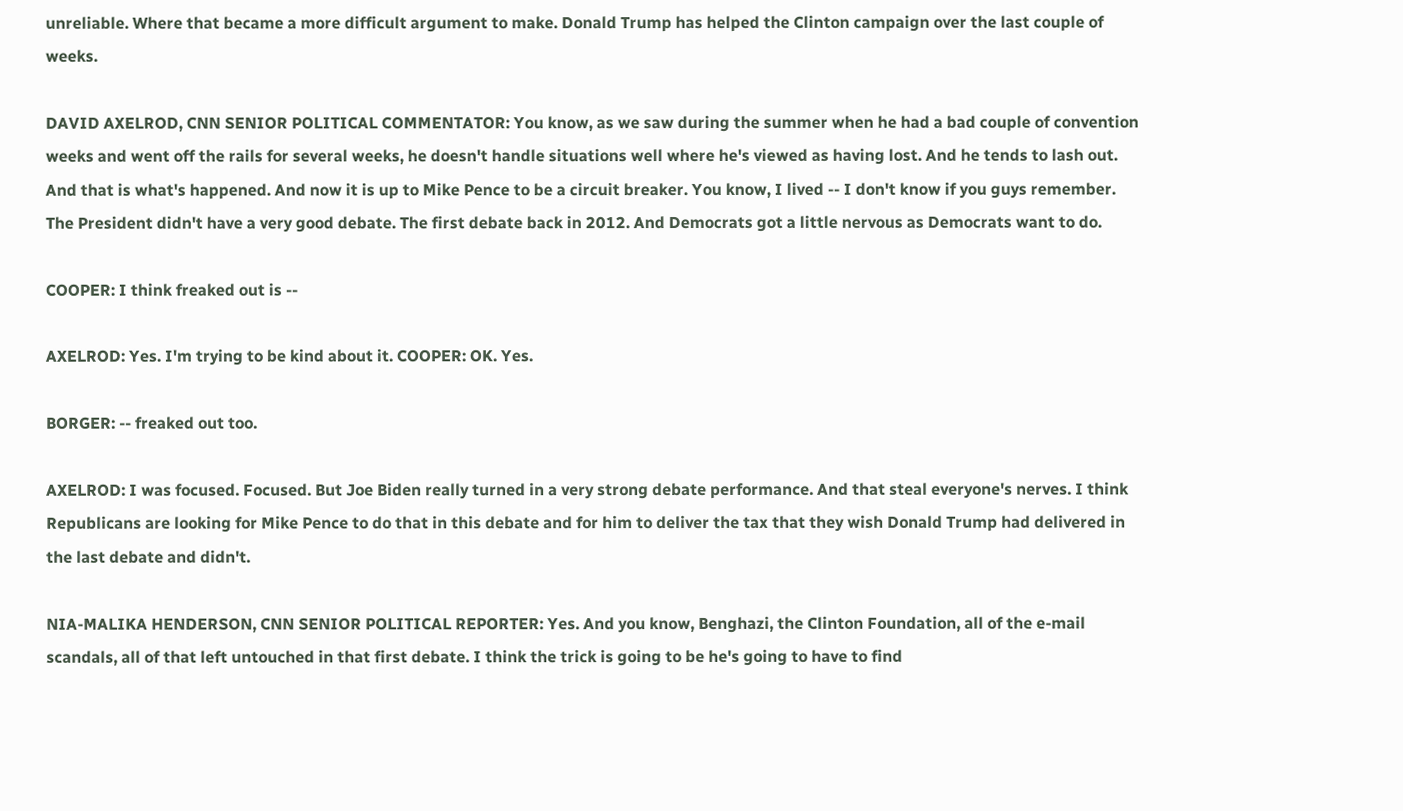unreliable. Where that became a more difficult argument to make. Donald Trump has helped the Clinton campaign over the last couple of weeks.

DAVID AXELROD, CNN SENIOR POLITICAL COMMENTATOR: You know, as we saw during the summer when he had a bad couple of convention weeks and went off the rails for several weeks, he doesn't handle situations well where he's viewed as having lost. And he tends to lash out. And that is what's happened. And now it is up to Mike Pence to be a circuit breaker. You know, I lived -- I don't know if you guys remember. The President didn't have a very good debate. The first debate back in 2012. And Democrats got a little nervous as Democrats want to do.

COOPER: I think freaked out is --

AXELROD: Yes. I'm trying to be kind about it. COOPER: OK. Yes.

BORGER: -- freaked out too.

AXELROD: I was focused. Focused. But Joe Biden really turned in a very strong debate performance. And that steal everyone's nerves. I think Republicans are looking for Mike Pence to do that in this debate and for him to deliver the tax that they wish Donald Trump had delivered in the last debate and didn't.

NIA-MALIKA HENDERSON, CNN SENIOR POLITICAL REPORTER: Yes. And you know, Benghazi, the Clinton Foundation, all of the e-mail scandals, all of that left untouched in that first debate. I think the trick is going to be he's going to have to find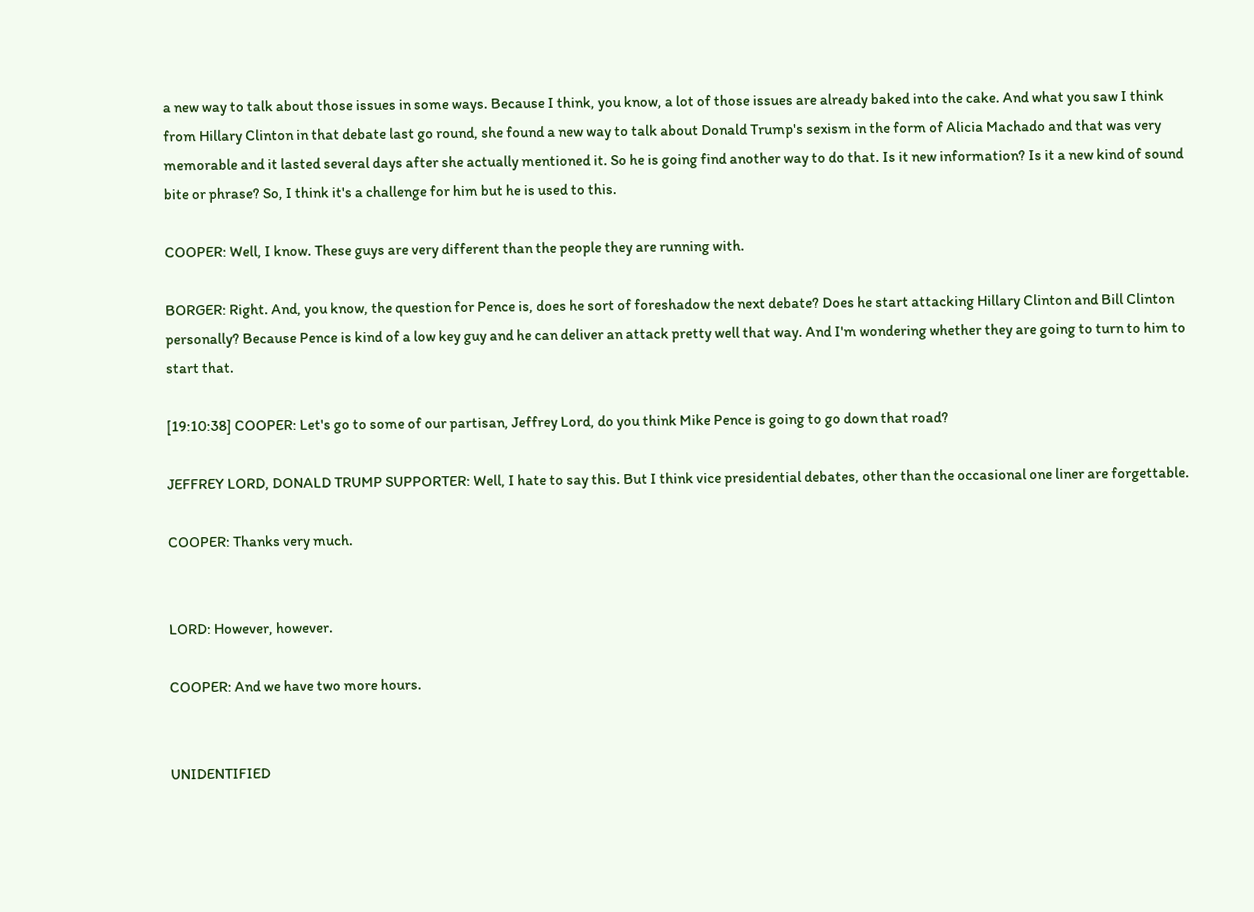a new way to talk about those issues in some ways. Because I think, you know, a lot of those issues are already baked into the cake. And what you saw I think from Hillary Clinton in that debate last go round, she found a new way to talk about Donald Trump's sexism in the form of Alicia Machado and that was very memorable and it lasted several days after she actually mentioned it. So he is going find another way to do that. Is it new information? Is it a new kind of sound bite or phrase? So, I think it's a challenge for him but he is used to this.

COOPER: Well, I know. These guys are very different than the people they are running with.

BORGER: Right. And, you know, the question for Pence is, does he sort of foreshadow the next debate? Does he start attacking Hillary Clinton and Bill Clinton personally? Because Pence is kind of a low key guy and he can deliver an attack pretty well that way. And I'm wondering whether they are going to turn to him to start that.

[19:10:38] COOPER: Let's go to some of our partisan, Jeffrey Lord, do you think Mike Pence is going to go down that road?

JEFFREY LORD, DONALD TRUMP SUPPORTER: Well, I hate to say this. But I think vice presidential debates, other than the occasional one liner are forgettable.

COOPER: Thanks very much.


LORD: However, however.

COOPER: And we have two more hours.


UNIDENTIFIED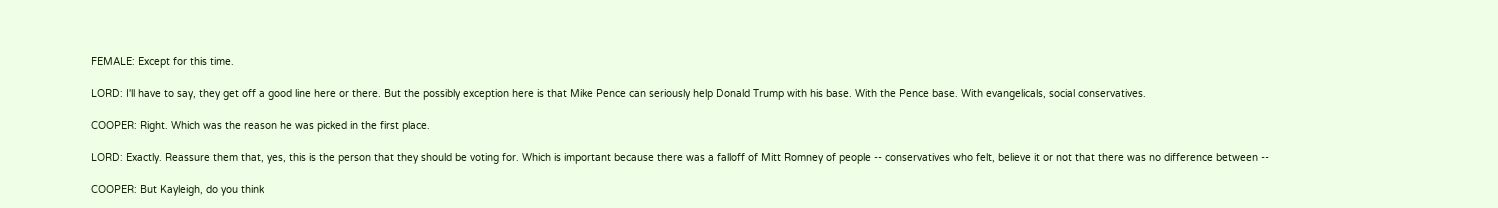FEMALE: Except for this time.

LORD: I'll have to say, they get off a good line here or there. But the possibly exception here is that Mike Pence can seriously help Donald Trump with his base. With the Pence base. With evangelicals, social conservatives.

COOPER: Right. Which was the reason he was picked in the first place.

LORD: Exactly. Reassure them that, yes, this is the person that they should be voting for. Which is important because there was a falloff of Mitt Romney of people -- conservatives who felt, believe it or not that there was no difference between --

COOPER: But Kayleigh, do you think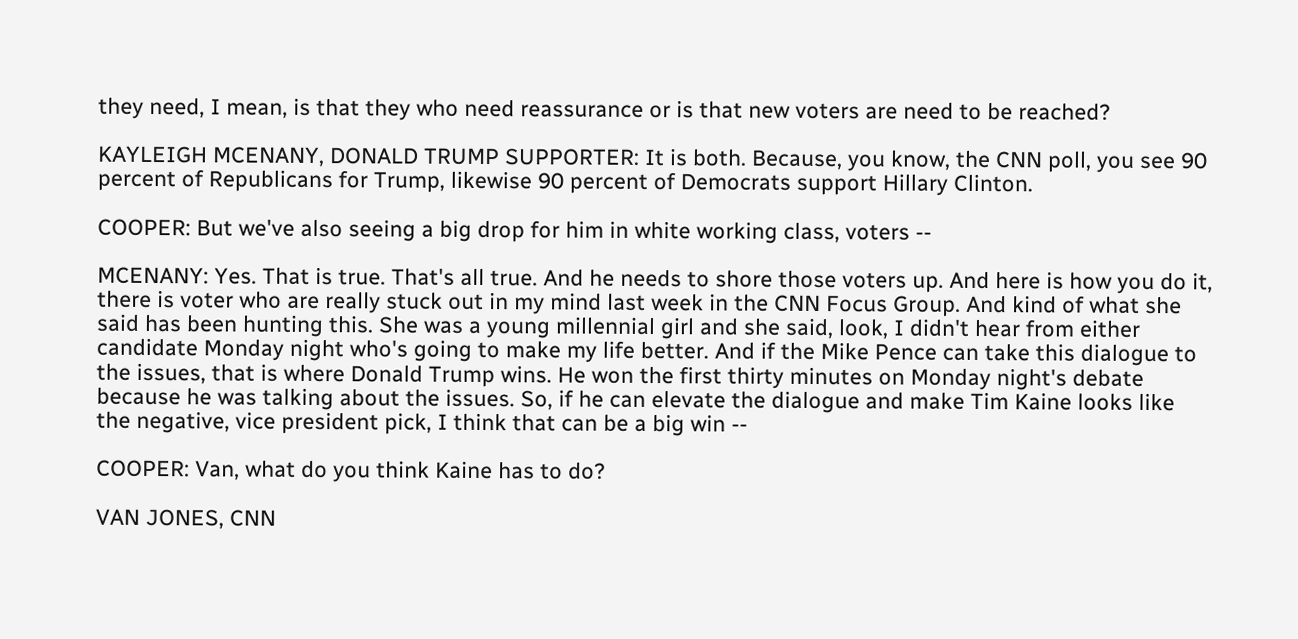they need, I mean, is that they who need reassurance or is that new voters are need to be reached?

KAYLEIGH MCENANY, DONALD TRUMP SUPPORTER: It is both. Because, you know, the CNN poll, you see 90 percent of Republicans for Trump, likewise 90 percent of Democrats support Hillary Clinton.

COOPER: But we've also seeing a big drop for him in white working class, voters --

MCENANY: Yes. That is true. That's all true. And he needs to shore those voters up. And here is how you do it, there is voter who are really stuck out in my mind last week in the CNN Focus Group. And kind of what she said has been hunting this. She was a young millennial girl and she said, look, I didn't hear from either candidate Monday night who's going to make my life better. And if the Mike Pence can take this dialogue to the issues, that is where Donald Trump wins. He won the first thirty minutes on Monday night's debate because he was talking about the issues. So, if he can elevate the dialogue and make Tim Kaine looks like the negative, vice president pick, I think that can be a big win --

COOPER: Van, what do you think Kaine has to do?

VAN JONES, CNN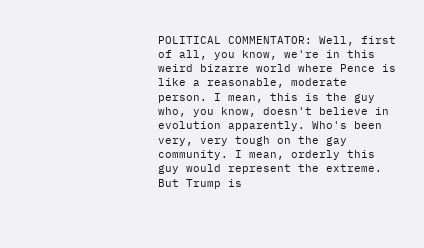POLITICAL COMMENTATOR: Well, first of all, you know, we're in this weird bizarre world where Pence is like a reasonable, moderate person. I mean, this is the guy who, you know, doesn't believe in evolution apparently. Who's been very, very tough on the gay community. I mean, orderly this guy would represent the extreme. But Trump is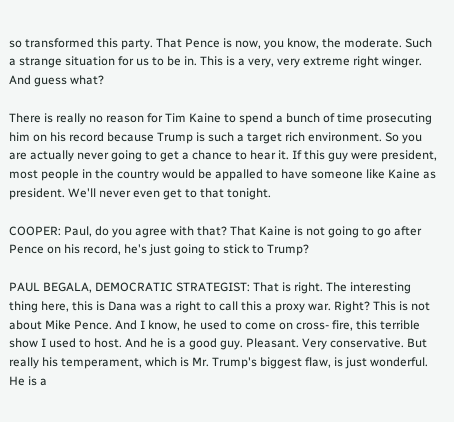so transformed this party. That Pence is now, you know, the moderate. Such a strange situation for us to be in. This is a very, very extreme right winger. And guess what?

There is really no reason for Tim Kaine to spend a bunch of time prosecuting him on his record because Trump is such a target rich environment. So you are actually never going to get a chance to hear it. If this guy were president, most people in the country would be appalled to have someone like Kaine as president. We'll never even get to that tonight.

COOPER: Paul, do you agree with that? That Kaine is not going to go after Pence on his record, he's just going to stick to Trump?

PAUL BEGALA, DEMOCRATIC STRATEGIST: That is right. The interesting thing here, this is Dana was a right to call this a proxy war. Right? This is not about Mike Pence. And I know, he used to come on cross- fire, this terrible show I used to host. And he is a good guy. Pleasant. Very conservative. But really his temperament, which is Mr. Trump's biggest flaw, is just wonderful. He is a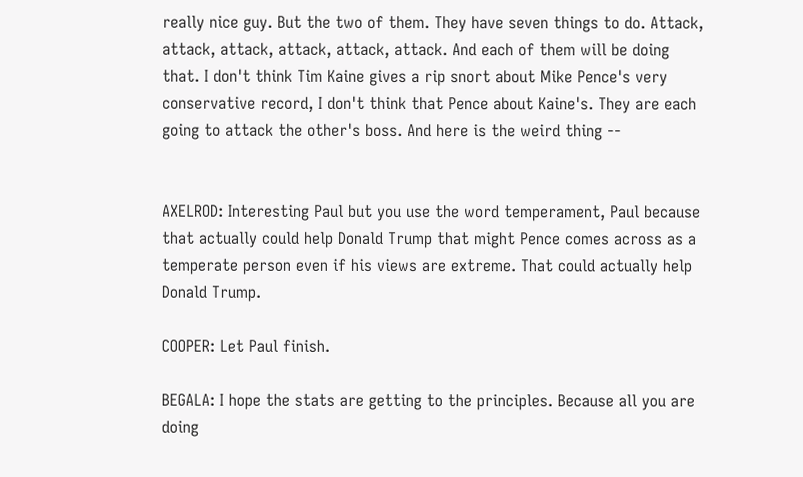really nice guy. But the two of them. They have seven things to do. Attack, attack, attack, attack, attack, attack. And each of them will be doing that. I don't think Tim Kaine gives a rip snort about Mike Pence's very conservative record, I don't think that Pence about Kaine's. They are each going to attack the other's boss. And here is the weird thing --


AXELROD: Interesting Paul but you use the word temperament, Paul because that actually could help Donald Trump that might Pence comes across as a temperate person even if his views are extreme. That could actually help Donald Trump.

COOPER: Let Paul finish.

BEGALA: I hope the stats are getting to the principles. Because all you are doing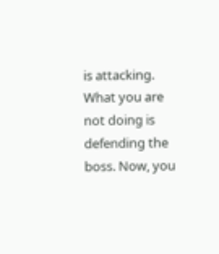is attacking. What you are not doing is defending the boss. Now, you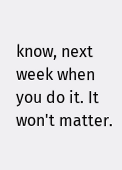know, next week when you do it. It won't matter.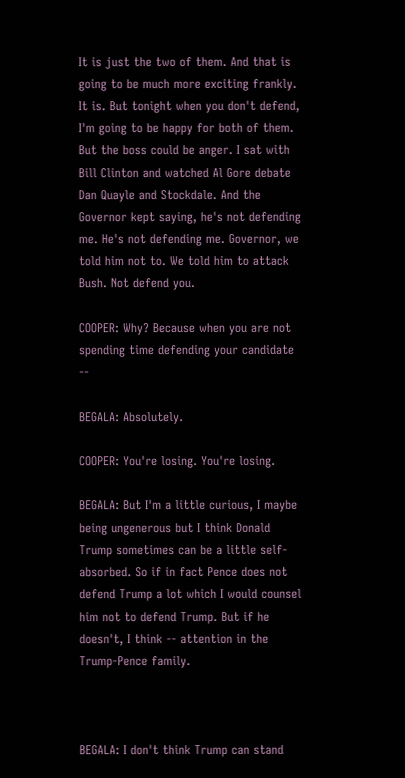It is just the two of them. And that is going to be much more exciting frankly. It is. But tonight when you don't defend, I'm going to be happy for both of them. But the boss could be anger. I sat with Bill Clinton and watched Al Gore debate Dan Quayle and Stockdale. And the Governor kept saying, he's not defending me. He's not defending me. Governor, we told him not to. We told him to attack Bush. Not defend you.

COOPER: Why? Because when you are not spending time defending your candidate --

BEGALA: Absolutely.

COOPER: You're losing. You're losing.

BEGALA: But I'm a little curious, I maybe being ungenerous but I think Donald Trump sometimes can be a little self-absorbed. So if in fact Pence does not defend Trump a lot which I would counsel him not to defend Trump. But if he doesn't, I think -- attention in the Trump-Pence family.



BEGALA: I don't think Trump can stand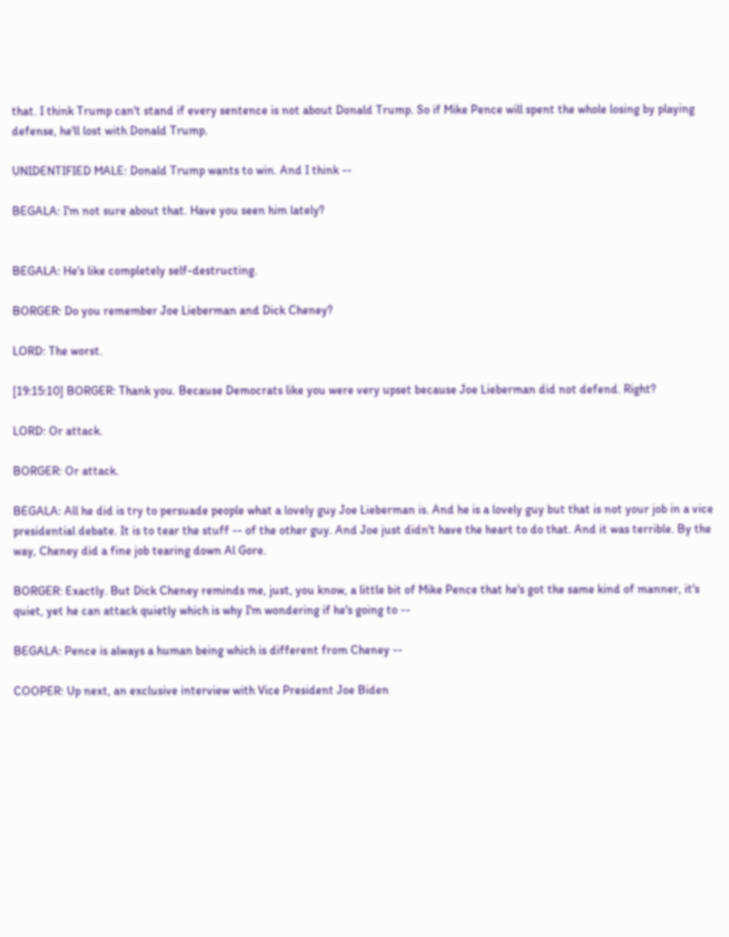that. I think Trump can't stand if every sentence is not about Donald Trump. So if Mike Pence will spent the whole losing by playing defense, he'll lost with Donald Trump.

UNIDENTIFIED MALE: Donald Trump wants to win. And I think --

BEGALA: I'm not sure about that. Have you seen him lately?


BEGALA: He's like completely self-destructing.

BORGER: Do you remember Joe Lieberman and Dick Cheney?

LORD: The worst.

[19:15:10] BORGER: Thank you. Because Democrats like you were very upset because Joe Lieberman did not defend. Right?

LORD: Or attack.

BORGER: Or attack.

BEGALA: All he did is try to persuade people what a lovely guy Joe Lieberman is. And he is a lovely guy but that is not your job in a vice presidential debate. It is to tear the stuff -- of the other guy. And Joe just didn't have the heart to do that. And it was terrible. By the way, Cheney did a fine job tearing down Al Gore.

BORGER: Exactly. But Dick Cheney reminds me, just, you know, a little bit of Mike Pence that he's got the same kind of manner, it's quiet, yet he can attack quietly which is why I'm wondering if he's going to --

BEGALA: Pence is always a human being which is different from Cheney --

COOPER: Up next, an exclusive interview with Vice President Joe Biden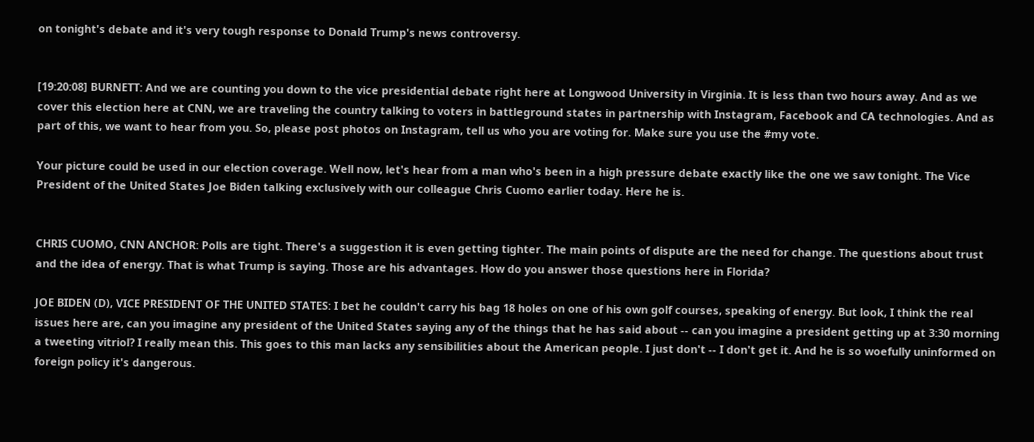on tonight's debate and it's very tough response to Donald Trump's news controversy.


[19:20:08] BURNETT: And we are counting you down to the vice presidential debate right here at Longwood University in Virginia. It is less than two hours away. And as we cover this election here at CNN, we are traveling the country talking to voters in battleground states in partnership with Instagram, Facebook and CA technologies. And as part of this, we want to hear from you. So, please post photos on Instagram, tell us who you are voting for. Make sure you use the #my vote.

Your picture could be used in our election coverage. Well now, let's hear from a man who's been in a high pressure debate exactly like the one we saw tonight. The Vice President of the United States Joe Biden talking exclusively with our colleague Chris Cuomo earlier today. Here he is.


CHRIS CUOMO, CNN ANCHOR: Polls are tight. There's a suggestion it is even getting tighter. The main points of dispute are the need for change. The questions about trust and the idea of energy. That is what Trump is saying. Those are his advantages. How do you answer those questions here in Florida?

JOE BIDEN (D), VICE PRESIDENT OF THE UNITED STATES: I bet he couldn't carry his bag 18 holes on one of his own golf courses, speaking of energy. But look, I think the real issues here are, can you imagine any president of the United States saying any of the things that he has said about -- can you imagine a president getting up at 3:30 morning a tweeting vitriol? I really mean this. This goes to this man lacks any sensibilities about the American people. I just don't -- I don't get it. And he is so woefully uninformed on foreign policy it's dangerous.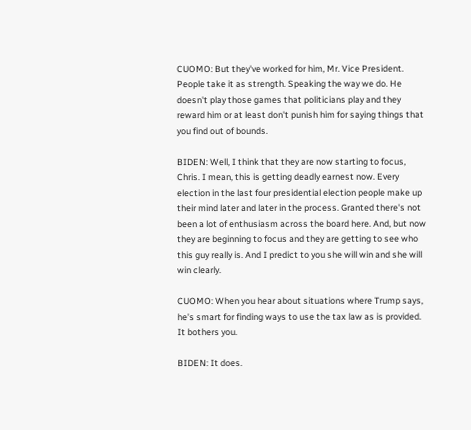CUOMO: But they've worked for him, Mr. Vice President. People take it as strength. Speaking the way we do. He doesn't play those games that politicians play and they reward him or at least don't punish him for saying things that you find out of bounds.

BIDEN: Well, I think that they are now starting to focus, Chris. I mean, this is getting deadly earnest now. Every election in the last four presidential election people make up their mind later and later in the process. Granted there's not been a lot of enthusiasm across the board here. And, but now they are beginning to focus and they are getting to see who this guy really is. And I predict to you she will win and she will win clearly.

CUOMO: When you hear about situations where Trump says, he's smart for finding ways to use the tax law as is provided. It bothers you.

BIDEN: It does.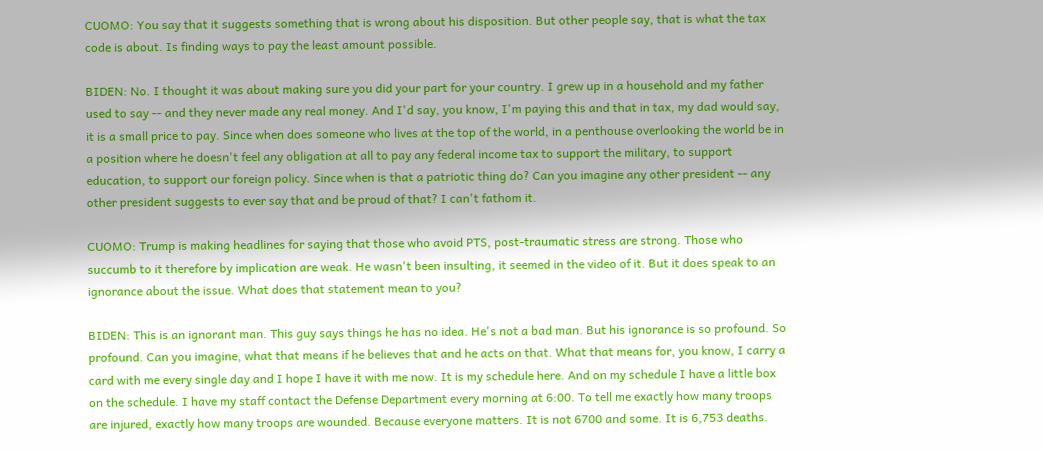CUOMO: You say that it suggests something that is wrong about his disposition. But other people say, that is what the tax code is about. Is finding ways to pay the least amount possible.

BIDEN: No. I thought it was about making sure you did your part for your country. I grew up in a household and my father used to say -- and they never made any real money. And I'd say, you know, I'm paying this and that in tax, my dad would say, it is a small price to pay. Since when does someone who lives at the top of the world, in a penthouse overlooking the world be in a position where he doesn't feel any obligation at all to pay any federal income tax to support the military, to support education, to support our foreign policy. Since when is that a patriotic thing do? Can you imagine any other president -- any other president suggests to ever say that and be proud of that? I can't fathom it.

CUOMO: Trump is making headlines for saying that those who avoid PTS, post-traumatic stress are strong. Those who succumb to it therefore by implication are weak. He wasn't been insulting, it seemed in the video of it. But it does speak to an ignorance about the issue. What does that statement mean to you?

BIDEN: This is an ignorant man. This guy says things he has no idea. He's not a bad man. But his ignorance is so profound. So profound. Can you imagine, what that means if he believes that and he acts on that. What that means for, you know, I carry a card with me every single day and I hope I have it with me now. It is my schedule here. And on my schedule I have a little box on the schedule. I have my staff contact the Defense Department every morning at 6:00. To tell me exactly how many troops are injured, exactly how many troops are wounded. Because everyone matters. It is not 6700 and some. It is 6,753 deaths.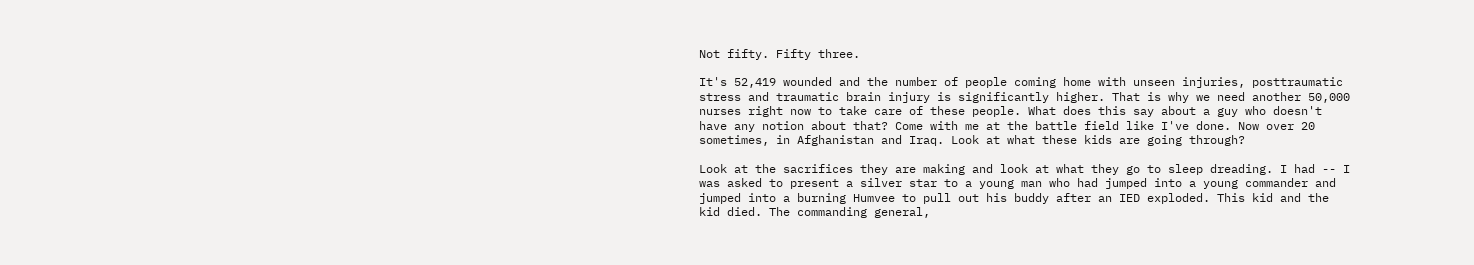Not fifty. Fifty three.

It's 52,419 wounded and the number of people coming home with unseen injuries, posttraumatic stress and traumatic brain injury is significantly higher. That is why we need another 50,000 nurses right now to take care of these people. What does this say about a guy who doesn't have any notion about that? Come with me at the battle field like I've done. Now over 20 sometimes, in Afghanistan and Iraq. Look at what these kids are going through?

Look at the sacrifices they are making and look at what they go to sleep dreading. I had -- I was asked to present a silver star to a young man who had jumped into a young commander and jumped into a burning Humvee to pull out his buddy after an IED exploded. This kid and the kid died. The commanding general,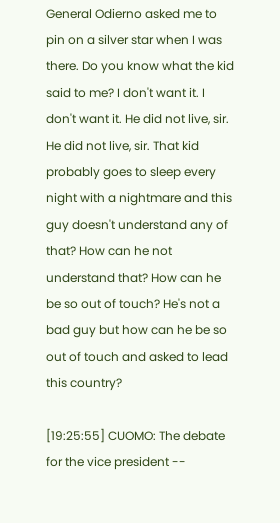General Odierno asked me to pin on a silver star when I was there. Do you know what the kid said to me? I don't want it. I don't want it. He did not live, sir. He did not live, sir. That kid probably goes to sleep every night with a nightmare and this guy doesn't understand any of that? How can he not understand that? How can he be so out of touch? He's not a bad guy but how can he be so out of touch and asked to lead this country?

[19:25:55] CUOMO: The debate for the vice president --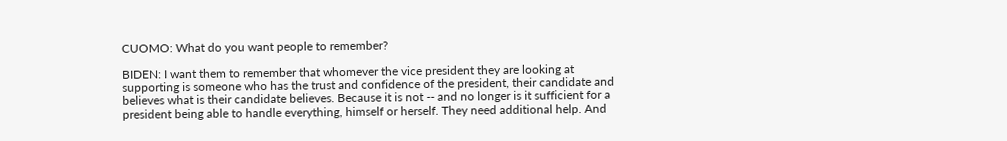CUOMO: What do you want people to remember?

BIDEN: I want them to remember that whomever the vice president they are looking at supporting is someone who has the trust and confidence of the president, their candidate and believes what is their candidate believes. Because it is not -- and no longer is it sufficient for a president being able to handle everything, himself or herself. They need additional help. And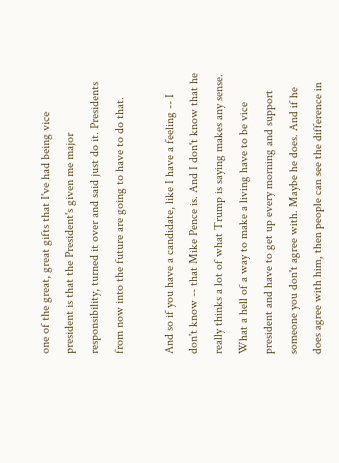one of the great, great gifts that I've had being vice president is that the President's given me major responsibility, turned it over and said just do it. Presidents from now into the future are going to have to do that.

And so if you have a candidate, like I have a feeling -- I don't know -- that Mike Pence is. And I don't know that he really thinks a lot of what Trump is saying makes any sense. What a hell of a way to make a living have to be vice president and have to get up every morning and support someone you don't agree with. Maybe he does. And if he does agree with him, then people can see the difference in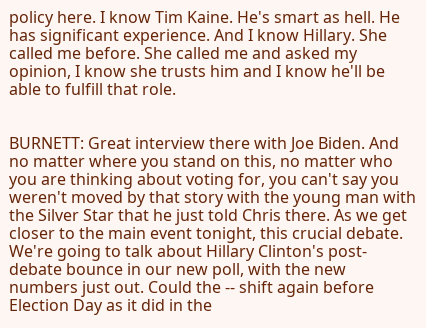policy here. I know Tim Kaine. He's smart as hell. He has significant experience. And I know Hillary. She called me before. She called me and asked my opinion, I know she trusts him and I know he'll be able to fulfill that role.


BURNETT: Great interview there with Joe Biden. And no matter where you stand on this, no matter who you are thinking about voting for, you can't say you weren't moved by that story with the young man with the Silver Star that he just told Chris there. As we get closer to the main event tonight, this crucial debate. We're going to talk about Hillary Clinton's post-debate bounce in our new poll, with the new numbers just out. Could the -- shift again before Election Day as it did in the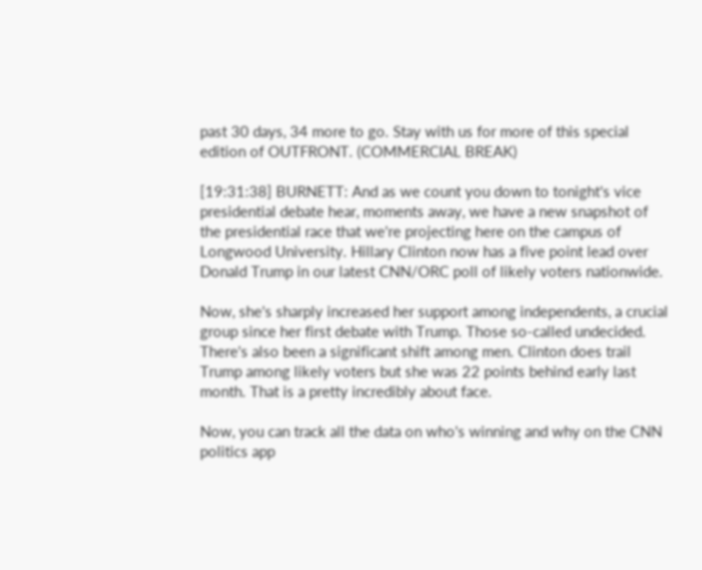past 30 days, 34 more to go. Stay with us for more of this special edition of OUTFRONT. (COMMERCIAL BREAK)

[19:31:38] BURNETT: And as we count you down to tonight's vice presidential debate hear, moments away, we have a new snapshot of the presidential race that we're projecting here on the campus of Longwood University. Hillary Clinton now has a five point lead over Donald Trump in our latest CNN/ORC poll of likely voters nationwide.

Now, she's sharply increased her support among independents, a crucial group since her first debate with Trump. Those so-called undecided. There's also been a significant shift among men. Clinton does trail Trump among likely voters but she was 22 points behind early last month. That is a pretty incredibly about face.

Now, you can track all the data on who's winning and why on the CNN politics app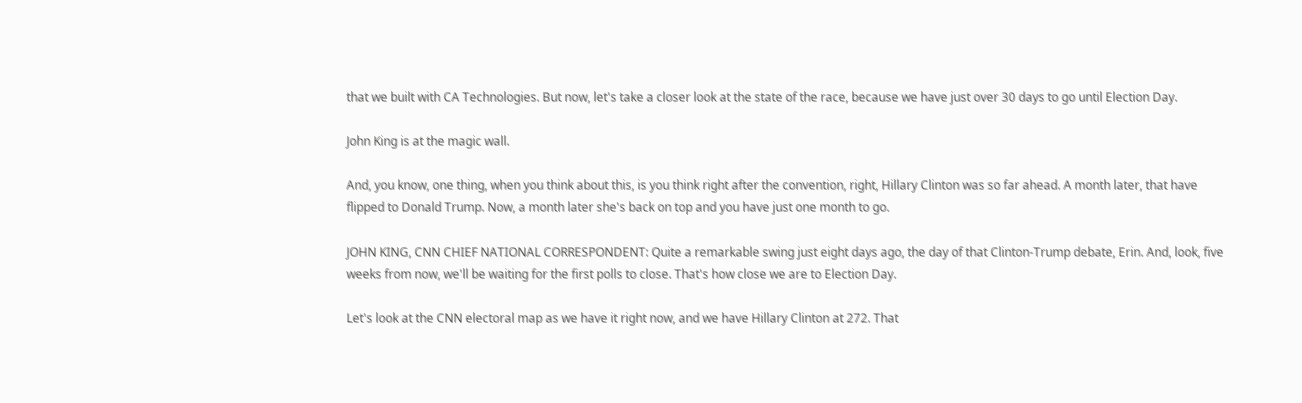that we built with CA Technologies. But now, let's take a closer look at the state of the race, because we have just over 30 days to go until Election Day.

John King is at the magic wall.

And, you know, one thing, when you think about this, is you think right after the convention, right, Hillary Clinton was so far ahead. A month later, that have flipped to Donald Trump. Now, a month later she's back on top and you have just one month to go.

JOHN KING, CNN CHIEF NATIONAL CORRESPONDENT: Quite a remarkable swing just eight days ago, the day of that Clinton-Trump debate, Erin. And, look, five weeks from now, we'll be waiting for the first polls to close. That's how close we are to Election Day.

Let's look at the CNN electoral map as we have it right now, and we have Hillary Clinton at 272. That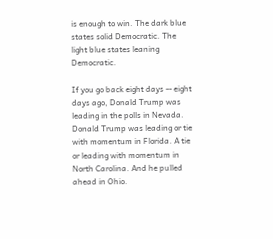is enough to win. The dark blue states solid Democratic. The light blue states leaning Democratic.

If you go back eight days -- eight days ago, Donald Trump was leading in the polls in Nevada. Donald Trump was leading or tie with momentum in Florida. A tie or leading with momentum in North Carolina. And he pulled ahead in Ohio.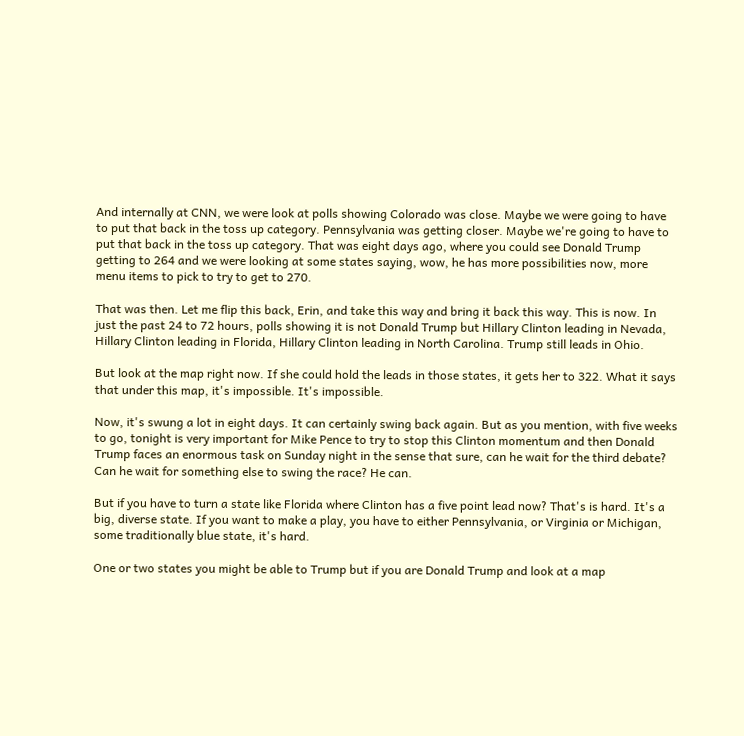And internally at CNN, we were look at polls showing Colorado was close. Maybe we were going to have to put that back in the toss up category. Pennsylvania was getting closer. Maybe we're going to have to put that back in the toss up category. That was eight days ago, where you could see Donald Trump getting to 264 and we were looking at some states saying, wow, he has more possibilities now, more menu items to pick to try to get to 270.

That was then. Let me flip this back, Erin, and take this way and bring it back this way. This is now. In just the past 24 to 72 hours, polls showing it is not Donald Trump but Hillary Clinton leading in Nevada, Hillary Clinton leading in Florida, Hillary Clinton leading in North Carolina. Trump still leads in Ohio.

But look at the map right now. If she could hold the leads in those states, it gets her to 322. What it says that under this map, it's impossible. It's impossible.

Now, it's swung a lot in eight days. It can certainly swing back again. But as you mention, with five weeks to go, tonight is very important for Mike Pence to try to stop this Clinton momentum and then Donald Trump faces an enormous task on Sunday night in the sense that sure, can he wait for the third debate? Can he wait for something else to swing the race? He can.

But if you have to turn a state like Florida where Clinton has a five point lead now? That's is hard. It's a big, diverse state. If you want to make a play, you have to either Pennsylvania, or Virginia or Michigan, some traditionally blue state, it's hard.

One or two states you might be able to Trump but if you are Donald Trump and look at a map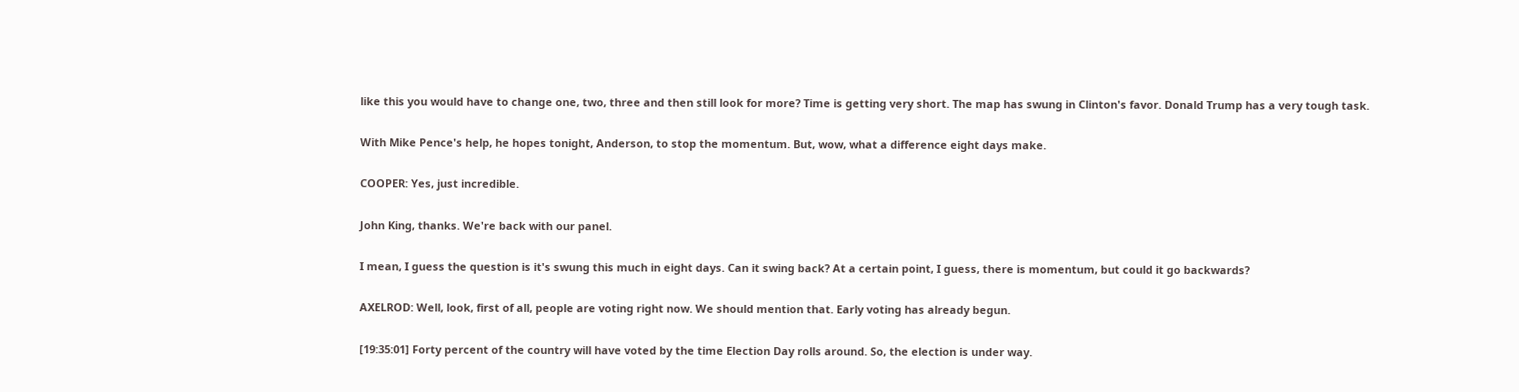like this you would have to change one, two, three and then still look for more? Time is getting very short. The map has swung in Clinton's favor. Donald Trump has a very tough task.

With Mike Pence's help, he hopes tonight, Anderson, to stop the momentum. But, wow, what a difference eight days make.

COOPER: Yes, just incredible.

John King, thanks. We're back with our panel.

I mean, I guess the question is it's swung this much in eight days. Can it swing back? At a certain point, I guess, there is momentum, but could it go backwards?

AXELROD: Well, look, first of all, people are voting right now. We should mention that. Early voting has already begun.

[19:35:01] Forty percent of the country will have voted by the time Election Day rolls around. So, the election is under way.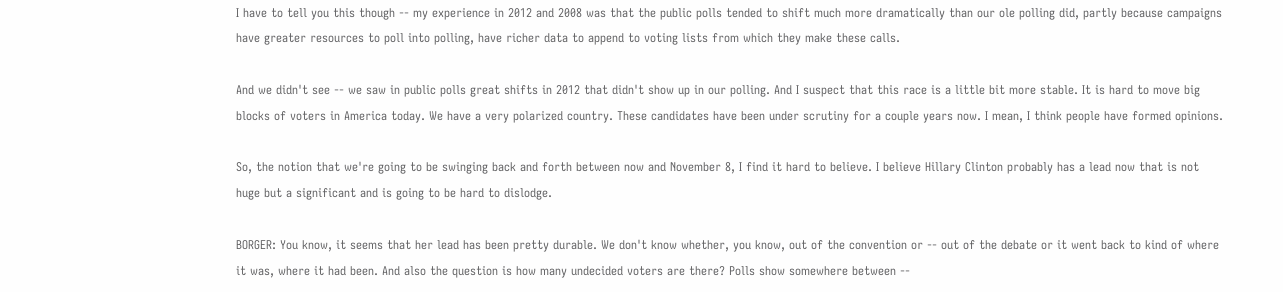I have to tell you this though -- my experience in 2012 and 2008 was that the public polls tended to shift much more dramatically than our ole polling did, partly because campaigns have greater resources to poll into polling, have richer data to append to voting lists from which they make these calls.

And we didn't see -- we saw in public polls great shifts in 2012 that didn't show up in our polling. And I suspect that this race is a little bit more stable. It is hard to move big blocks of voters in America today. We have a very polarized country. These candidates have been under scrutiny for a couple years now. I mean, I think people have formed opinions.

So, the notion that we're going to be swinging back and forth between now and November 8, I find it hard to believe. I believe Hillary Clinton probably has a lead now that is not huge but a significant and is going to be hard to dislodge.

BORGER: You know, it seems that her lead has been pretty durable. We don't know whether, you know, out of the convention or -- out of the debate or it went back to kind of where it was, where it had been. And also the question is how many undecided voters are there? Polls show somewhere between --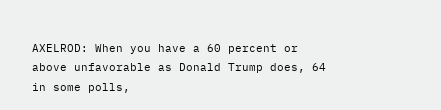AXELROD: When you have a 60 percent or above unfavorable as Donald Trump does, 64 in some polls,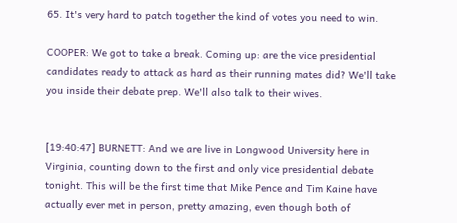65. It's very hard to patch together the kind of votes you need to win.

COOPER: We got to take a break. Coming up: are the vice presidential candidates ready to attack as hard as their running mates did? We'll take you inside their debate prep. We'll also talk to their wives.


[19:40:47] BURNETT: And we are live in Longwood University here in Virginia, counting down to the first and only vice presidential debate tonight. This will be the first time that Mike Pence and Tim Kaine have actually ever met in person, pretty amazing, even though both of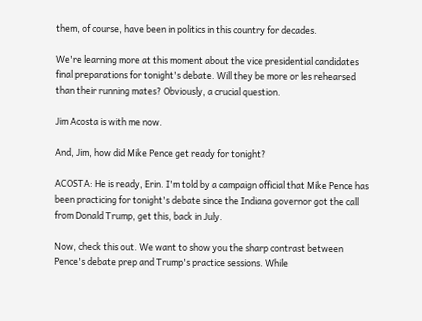them, of course, have been in politics in this country for decades.

We're learning more at this moment about the vice presidential candidates final preparations for tonight's debate. Will they be more or les rehearsed than their running mates? Obviously, a crucial question.

Jim Acosta is with me now.

And, Jim, how did Mike Pence get ready for tonight?

ACOSTA: He is ready, Erin. I'm told by a campaign official that Mike Pence has been practicing for tonight's debate since the Indiana governor got the call from Donald Trump, get this, back in July.

Now, check this out. We want to show you the sharp contrast between Pence's debate prep and Trump's practice sessions. While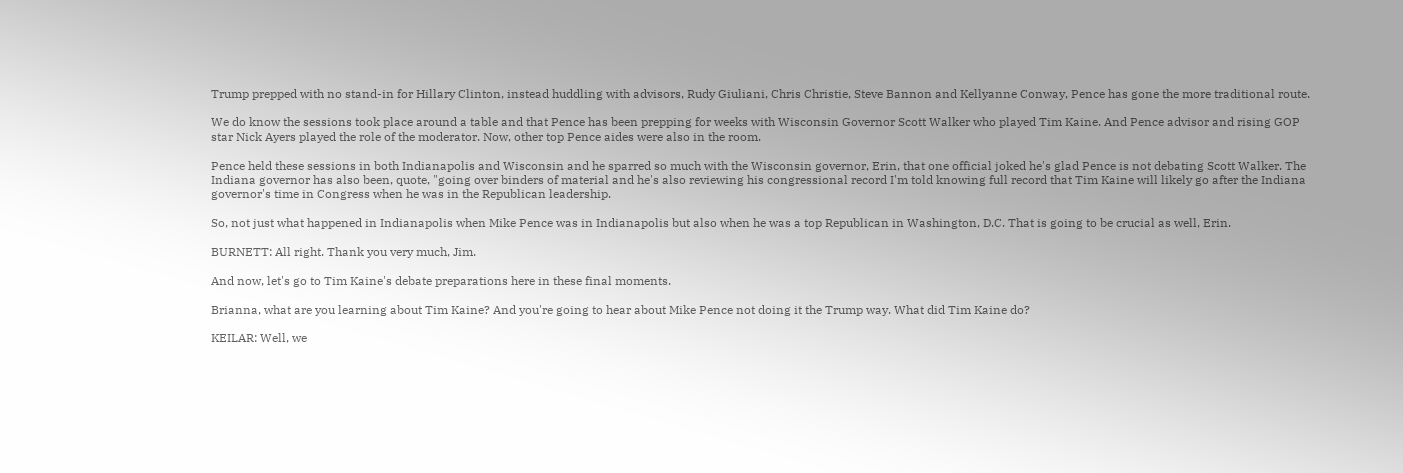Trump prepped with no stand-in for Hillary Clinton, instead huddling with advisors, Rudy Giuliani, Chris Christie, Steve Bannon and Kellyanne Conway, Pence has gone the more traditional route.

We do know the sessions took place around a table and that Pence has been prepping for weeks with Wisconsin Governor Scott Walker who played Tim Kaine. And Pence advisor and rising GOP star Nick Ayers played the role of the moderator. Now, other top Pence aides were also in the room.

Pence held these sessions in both Indianapolis and Wisconsin and he sparred so much with the Wisconsin governor, Erin, that one official joked he's glad Pence is not debating Scott Walker. The Indiana governor has also been, quote, "going over binders of material and he's also reviewing his congressional record I'm told knowing full record that Tim Kaine will likely go after the Indiana governor's time in Congress when he was in the Republican leadership.

So, not just what happened in Indianapolis when Mike Pence was in Indianapolis but also when he was a top Republican in Washington, D.C. That is going to be crucial as well, Erin.

BURNETT: All right. Thank you very much, Jim.

And now, let's go to Tim Kaine's debate preparations here in these final moments.

Brianna, what are you learning about Tim Kaine? And you're going to hear about Mike Pence not doing it the Trump way. What did Tim Kaine do?

KEILAR: Well, we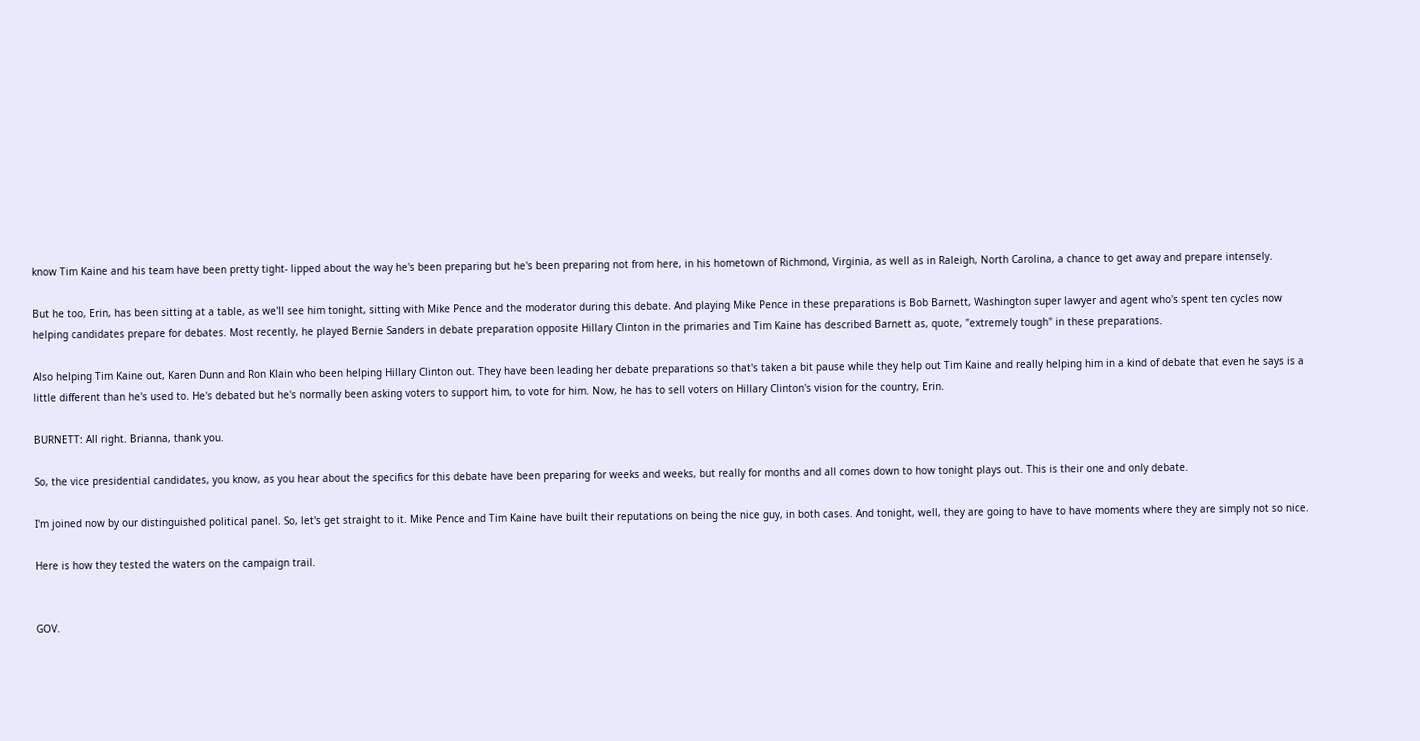know Tim Kaine and his team have been pretty tight- lipped about the way he's been preparing but he's been preparing not from here, in his hometown of Richmond, Virginia, as well as in Raleigh, North Carolina, a chance to get away and prepare intensely.

But he too, Erin, has been sitting at a table, as we'll see him tonight, sitting with Mike Pence and the moderator during this debate. And playing Mike Pence in these preparations is Bob Barnett, Washington super lawyer and agent who's spent ten cycles now helping candidates prepare for debates. Most recently, he played Bernie Sanders in debate preparation opposite Hillary Clinton in the primaries and Tim Kaine has described Barnett as, quote, "extremely tough" in these preparations.

Also helping Tim Kaine out, Karen Dunn and Ron Klain who been helping Hillary Clinton out. They have been leading her debate preparations so that's taken a bit pause while they help out Tim Kaine and really helping him in a kind of debate that even he says is a little different than he's used to. He's debated but he's normally been asking voters to support him, to vote for him. Now, he has to sell voters on Hillary Clinton's vision for the country, Erin.

BURNETT: All right. Brianna, thank you.

So, the vice presidential candidates, you know, as you hear about the specifics for this debate have been preparing for weeks and weeks, but really for months and all comes down to how tonight plays out. This is their one and only debate.

I'm joined now by our distinguished political panel. So, let's get straight to it. Mike Pence and Tim Kaine have built their reputations on being the nice guy, in both cases. And tonight, well, they are going to have to have moments where they are simply not so nice.

Here is how they tested the waters on the campaign trail.


GOV.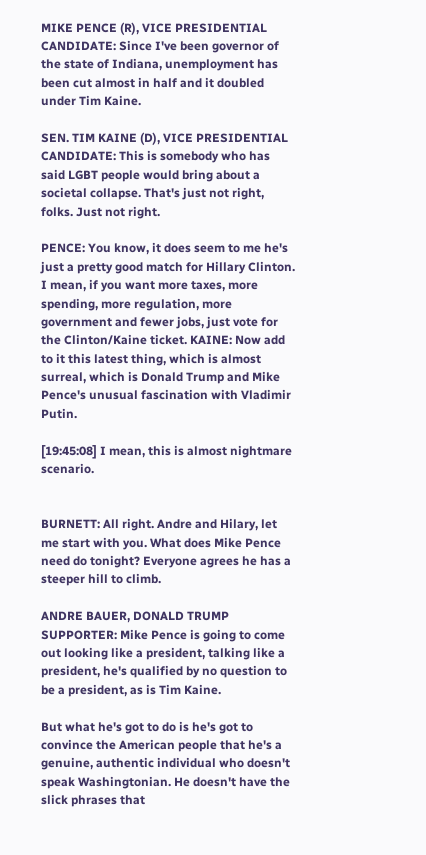MIKE PENCE (R), VICE PRESIDENTIAL CANDIDATE: Since I've been governor of the state of Indiana, unemployment has been cut almost in half and it doubled under Tim Kaine.

SEN. TIM KAINE (D), VICE PRESIDENTIAL CANDIDATE: This is somebody who has said LGBT people would bring about a societal collapse. That's just not right, folks. Just not right.

PENCE: You know, it does seem to me he's just a pretty good match for Hillary Clinton. I mean, if you want more taxes, more spending, more regulation, more government and fewer jobs, just vote for the Clinton/Kaine ticket. KAINE: Now add to it this latest thing, which is almost surreal, which is Donald Trump and Mike Pence's unusual fascination with Vladimir Putin.

[19:45:08] I mean, this is almost nightmare scenario.


BURNETT: All right. Andre and Hilary, let me start with you. What does Mike Pence need do tonight? Everyone agrees he has a steeper hill to climb.

ANDRE BAUER, DONALD TRUMP SUPPORTER: Mike Pence is going to come out looking like a president, talking like a president, he's qualified by no question to be a president, as is Tim Kaine.

But what he's got to do is he's got to convince the American people that he's a genuine, authentic individual who doesn't speak Washingtonian. He doesn't have the slick phrases that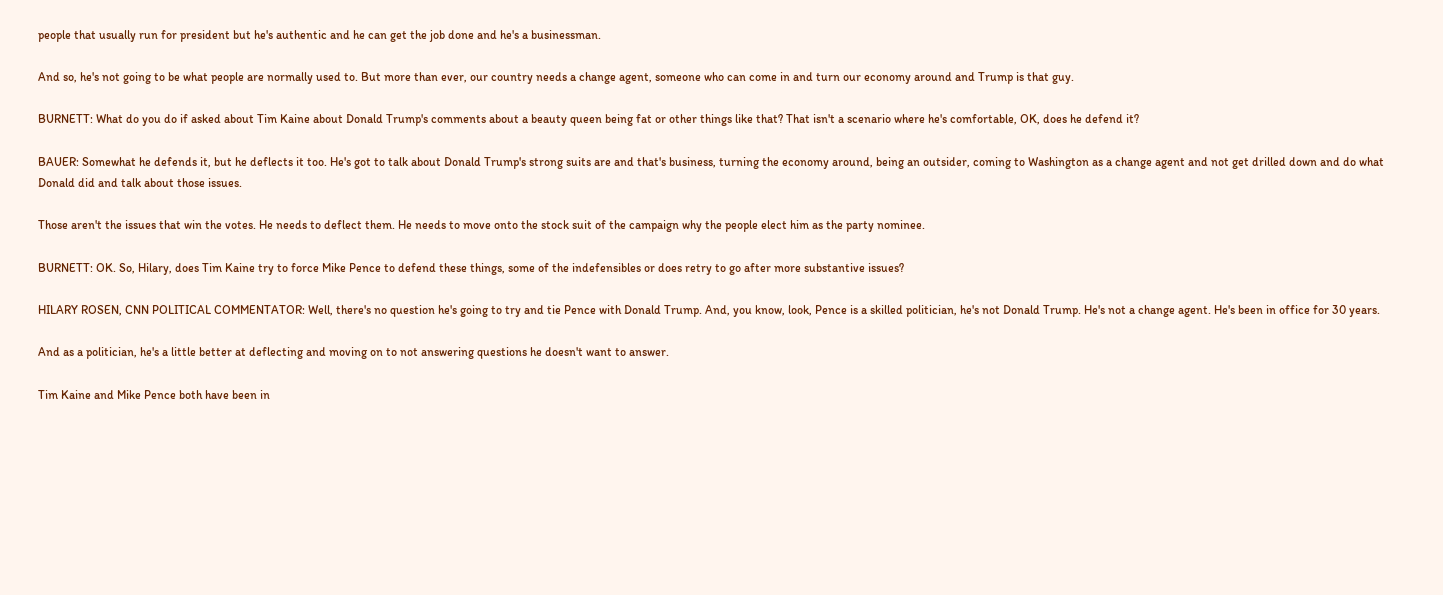people that usually run for president but he's authentic and he can get the job done and he's a businessman.

And so, he's not going to be what people are normally used to. But more than ever, our country needs a change agent, someone who can come in and turn our economy around and Trump is that guy.

BURNETT: What do you do if asked about Tim Kaine about Donald Trump's comments about a beauty queen being fat or other things like that? That isn't a scenario where he's comfortable, OK, does he defend it?

BAUER: Somewhat he defends it, but he deflects it too. He's got to talk about Donald Trump's strong suits are and that's business, turning the economy around, being an outsider, coming to Washington as a change agent and not get drilled down and do what Donald did and talk about those issues.

Those aren't the issues that win the votes. He needs to deflect them. He needs to move onto the stock suit of the campaign why the people elect him as the party nominee.

BURNETT: OK. So, Hilary, does Tim Kaine try to force Mike Pence to defend these things, some of the indefensibles or does retry to go after more substantive issues?

HILARY ROSEN, CNN POLITICAL COMMENTATOR: Well, there's no question he's going to try and tie Pence with Donald Trump. And, you know, look, Pence is a skilled politician, he's not Donald Trump. He's not a change agent. He's been in office for 30 years.

And as a politician, he's a little better at deflecting and moving on to not answering questions he doesn't want to answer.

Tim Kaine and Mike Pence both have been in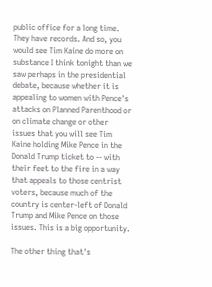public office for a long time. They have records. And so, you would see Tim Kaine do more on substance I think tonight than we saw perhaps in the presidential debate, because whether it is appealing to women with Pence's attacks on Planned Parenthood or on climate change or other issues that you will see Tim Kaine holding Mike Pence in the Donald Trump ticket to -- with their feet to the fire in a way that appeals to those centrist voters, because much of the country is center-left of Donald Trump and Mike Pence on those issues. This is a big opportunity.

The other thing that's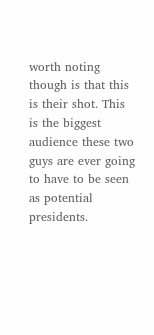worth noting though is that this is their shot. This is the biggest audience these two guys are ever going to have to be seen as potential presidents.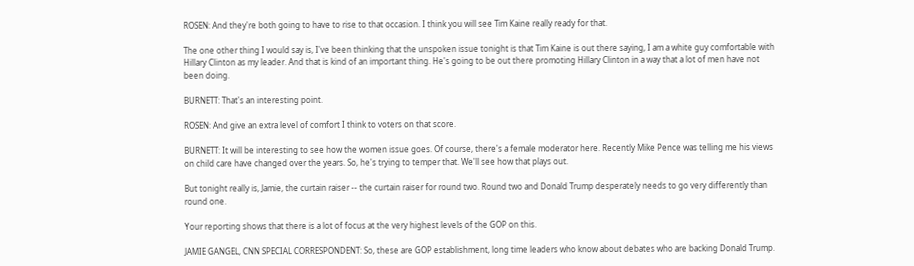ROSEN: And they're both going to have to rise to that occasion. I think you will see Tim Kaine really ready for that.

The one other thing I would say is, I've been thinking that the unspoken issue tonight is that Tim Kaine is out there saying, I am a white guy comfortable with Hillary Clinton as my leader. And that is kind of an important thing. He's going to be out there promoting Hillary Clinton in a way that a lot of men have not been doing.

BURNETT: That's an interesting point.

ROSEN: And give an extra level of comfort I think to voters on that score.

BURNETT: It will be interesting to see how the women issue goes. Of course, there's a female moderator here. Recently Mike Pence was telling me his views on child care have changed over the years. So, he's trying to temper that. We'll see how that plays out.

But tonight really is, Jamie, the curtain raiser -- the curtain raiser for round two. Round two and Donald Trump desperately needs to go very differently than round one.

Your reporting shows that there is a lot of focus at the very highest levels of the GOP on this.

JAMIE GANGEL, CNN SPECIAL CORRESPONDENT: So, these are GOP establishment, long time leaders who know about debates who are backing Donald Trump.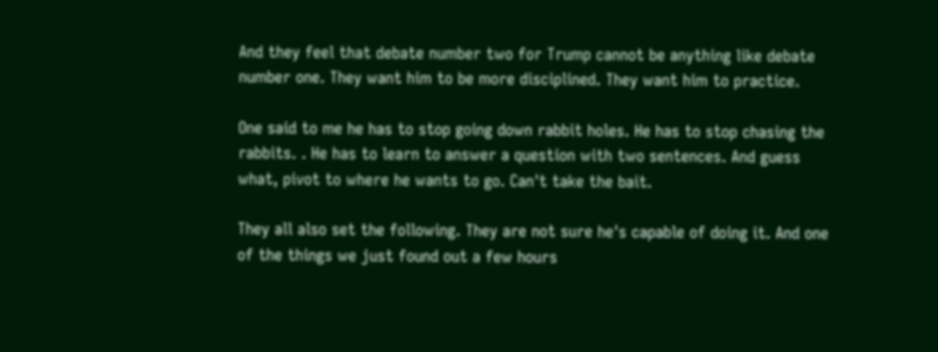And they feel that debate number two for Trump cannot be anything like debate number one. They want him to be more disciplined. They want him to practice.

One said to me he has to stop going down rabbit holes. He has to stop chasing the rabbits. . He has to learn to answer a question with two sentences. And guess what, pivot to where he wants to go. Can't take the bait.

They all also set the following. They are not sure he's capable of doing it. And one of the things we just found out a few hours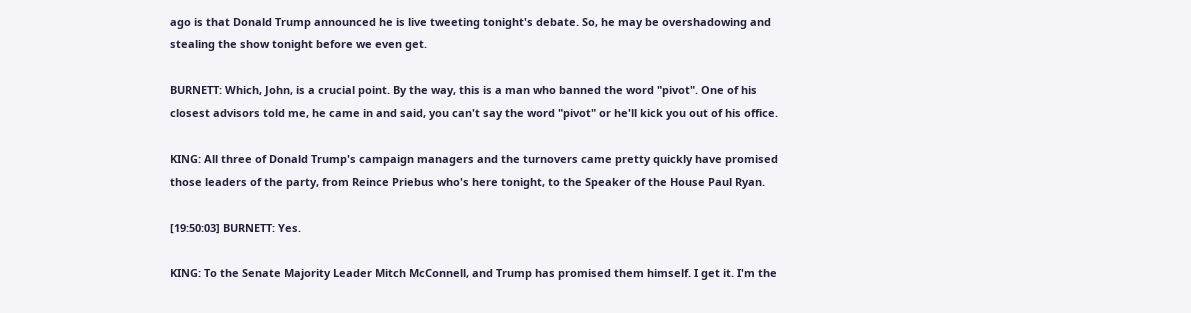ago is that Donald Trump announced he is live tweeting tonight's debate. So, he may be overshadowing and stealing the show tonight before we even get.

BURNETT: Which, John, is a crucial point. By the way, this is a man who banned the word "pivot". One of his closest advisors told me, he came in and said, you can't say the word "pivot" or he'll kick you out of his office.

KING: All three of Donald Trump's campaign managers and the turnovers came pretty quickly have promised those leaders of the party, from Reince Priebus who's here tonight, to the Speaker of the House Paul Ryan.

[19:50:03] BURNETT: Yes.

KING: To the Senate Majority Leader Mitch McConnell, and Trump has promised them himself. I get it. I'm the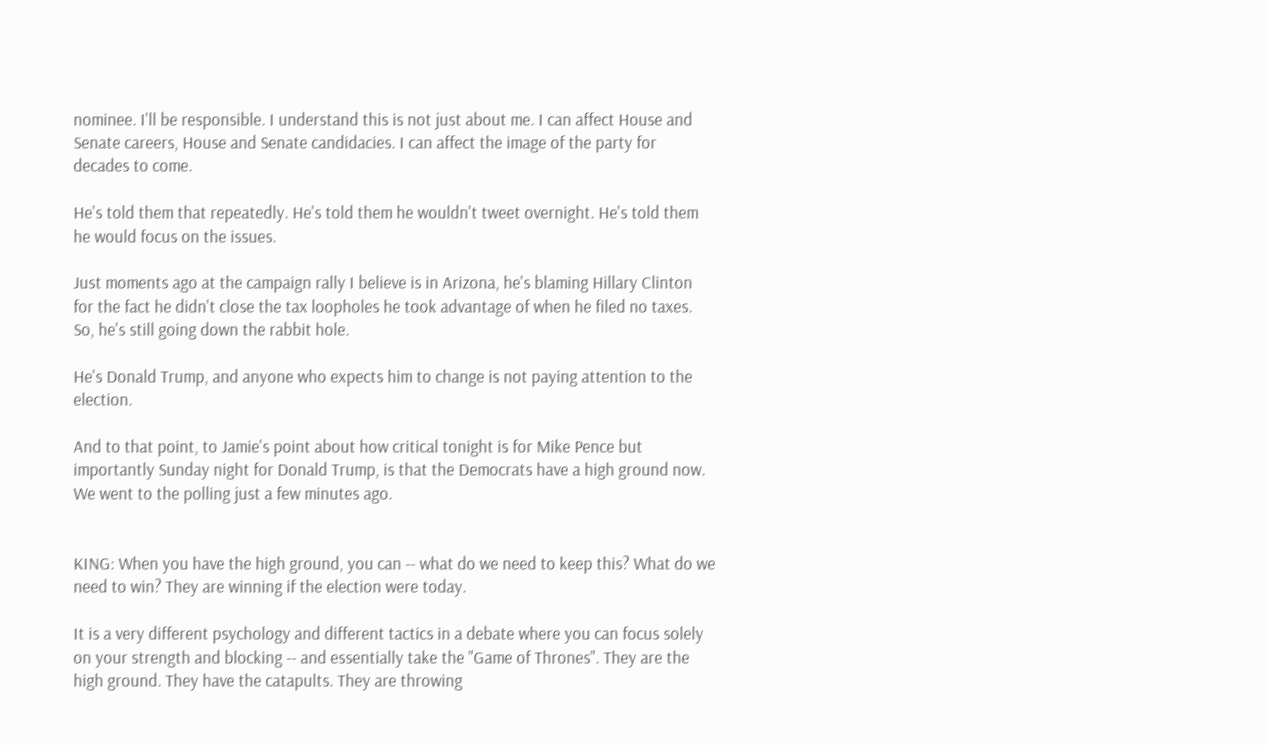nominee. I'll be responsible. I understand this is not just about me. I can affect House and Senate careers, House and Senate candidacies. I can affect the image of the party for decades to come.

He's told them that repeatedly. He's told them he wouldn't tweet overnight. He's told them he would focus on the issues.

Just moments ago at the campaign rally I believe is in Arizona, he's blaming Hillary Clinton for the fact he didn't close the tax loopholes he took advantage of when he filed no taxes. So, he's still going down the rabbit hole.

He's Donald Trump, and anyone who expects him to change is not paying attention to the election.

And to that point, to Jamie's point about how critical tonight is for Mike Pence but importantly Sunday night for Donald Trump, is that the Democrats have a high ground now. We went to the polling just a few minutes ago.


KING: When you have the high ground, you can -- what do we need to keep this? What do we need to win? They are winning if the election were today.

It is a very different psychology and different tactics in a debate where you can focus solely on your strength and blocking -- and essentially take the "Game of Thrones". They are the high ground. They have the catapults. They are throwing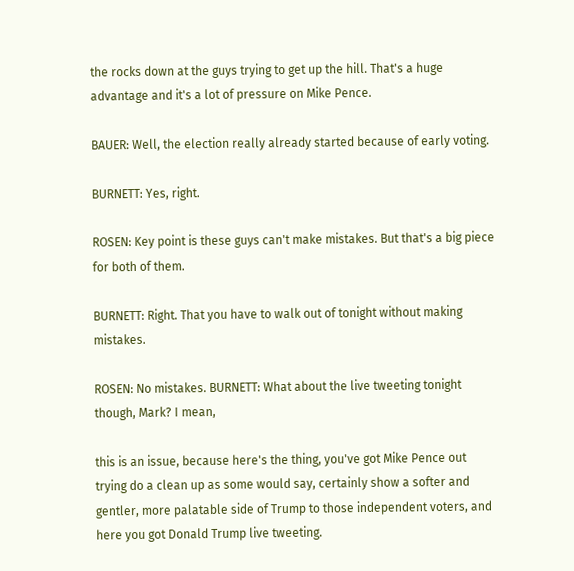the rocks down at the guys trying to get up the hill. That's a huge advantage and it's a lot of pressure on Mike Pence.

BAUER: Well, the election really already started because of early voting.

BURNETT: Yes, right.

ROSEN: Key point is these guys can't make mistakes. But that's a big piece for both of them.

BURNETT: Right. That you have to walk out of tonight without making mistakes.

ROSEN: No mistakes. BURNETT: What about the live tweeting tonight though, Mark? I mean,

this is an issue, because here's the thing, you've got Mike Pence out trying do a clean up as some would say, certainly show a softer and gentler, more palatable side of Trump to those independent voters, and here you got Donald Trump live tweeting.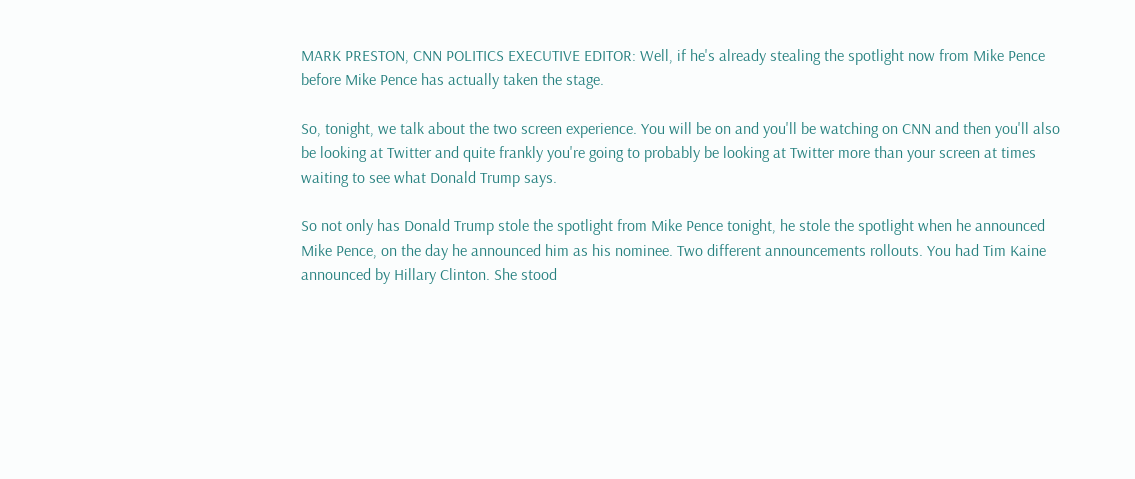MARK PRESTON, CNN POLITICS EXECUTIVE EDITOR: Well, if he's already stealing the spotlight now from Mike Pence before Mike Pence has actually taken the stage.

So, tonight, we talk about the two screen experience. You will be on and you'll be watching on CNN and then you'll also be looking at Twitter and quite frankly you're going to probably be looking at Twitter more than your screen at times waiting to see what Donald Trump says.

So not only has Donald Trump stole the spotlight from Mike Pence tonight, he stole the spotlight when he announced Mike Pence, on the day he announced him as his nominee. Two different announcements rollouts. You had Tim Kaine announced by Hillary Clinton. She stood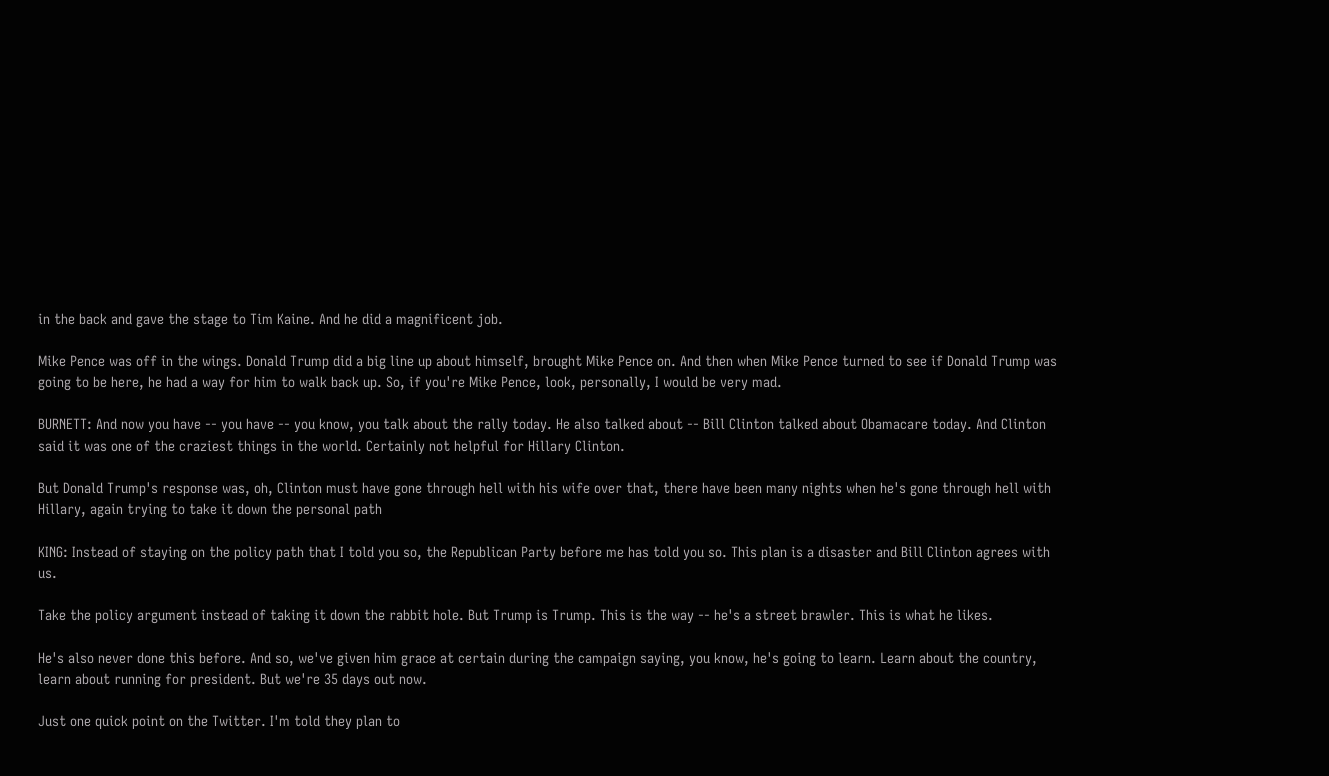in the back and gave the stage to Tim Kaine. And he did a magnificent job.

Mike Pence was off in the wings. Donald Trump did a big line up about himself, brought Mike Pence on. And then when Mike Pence turned to see if Donald Trump was going to be here, he had a way for him to walk back up. So, if you're Mike Pence, look, personally, I would be very mad.

BURNETT: And now you have -- you have -- you know, you talk about the rally today. He also talked about -- Bill Clinton talked about Obamacare today. And Clinton said it was one of the craziest things in the world. Certainly not helpful for Hillary Clinton.

But Donald Trump's response was, oh, Clinton must have gone through hell with his wife over that, there have been many nights when he's gone through hell with Hillary, again trying to take it down the personal path

KING: Instead of staying on the policy path that I told you so, the Republican Party before me has told you so. This plan is a disaster and Bill Clinton agrees with us.

Take the policy argument instead of taking it down the rabbit hole. But Trump is Trump. This is the way -- he's a street brawler. This is what he likes.

He's also never done this before. And so, we've given him grace at certain during the campaign saying, you know, he's going to learn. Learn about the country, learn about running for president. But we're 35 days out now.

Just one quick point on the Twitter. I'm told they plan to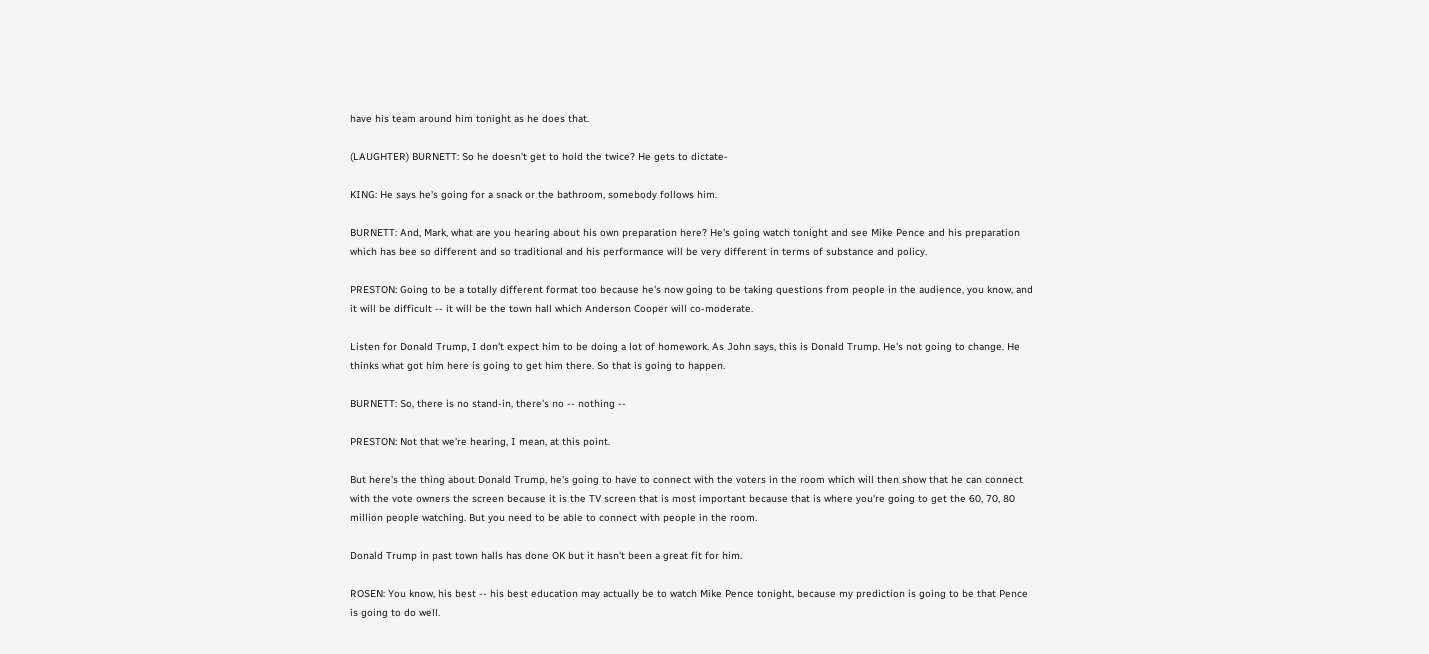have his team around him tonight as he does that.

(LAUGHTER) BURNETT: So he doesn't get to hold the twice? He gets to dictate-

KING: He says he's going for a snack or the bathroom, somebody follows him.

BURNETT: And, Mark, what are you hearing about his own preparation here? He's going watch tonight and see Mike Pence and his preparation which has bee so different and so traditional and his performance will be very different in terms of substance and policy.

PRESTON: Going to be a totally different format too because he's now going to be taking questions from people in the audience, you know, and it will be difficult -- it will be the town hall which Anderson Cooper will co-moderate.

Listen for Donald Trump, I don't expect him to be doing a lot of homework. As John says, this is Donald Trump. He's not going to change. He thinks what got him here is going to get him there. So that is going to happen.

BURNETT: So, there is no stand-in, there's no -- nothing --

PRESTON: Not that we're hearing, I mean, at this point.

But here's the thing about Donald Trump, he's going to have to connect with the voters in the room which will then show that he can connect with the vote owners the screen because it is the TV screen that is most important because that is where you're going to get the 60, 70, 80 million people watching. But you need to be able to connect with people in the room.

Donald Trump in past town halls has done OK but it hasn't been a great fit for him.

ROSEN: You know, his best -- his best education may actually be to watch Mike Pence tonight, because my prediction is going to be that Pence is going to do well.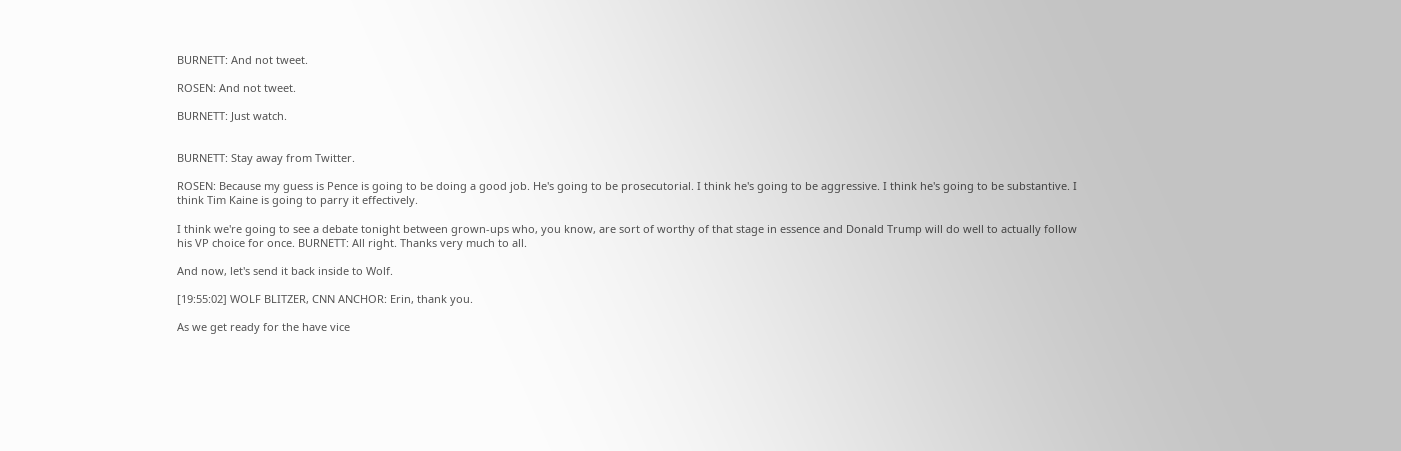BURNETT: And not tweet.

ROSEN: And not tweet.

BURNETT: Just watch.


BURNETT: Stay away from Twitter.

ROSEN: Because my guess is Pence is going to be doing a good job. He's going to be prosecutorial. I think he's going to be aggressive. I think he's going to be substantive. I think Tim Kaine is going to parry it effectively.

I think we're going to see a debate tonight between grown-ups who, you know, are sort of worthy of that stage in essence and Donald Trump will do well to actually follow his VP choice for once. BURNETT: All right. Thanks very much to all.

And now, let's send it back inside to Wolf.

[19:55:02] WOLF BLITZER, CNN ANCHOR: Erin, thank you.

As we get ready for the have vice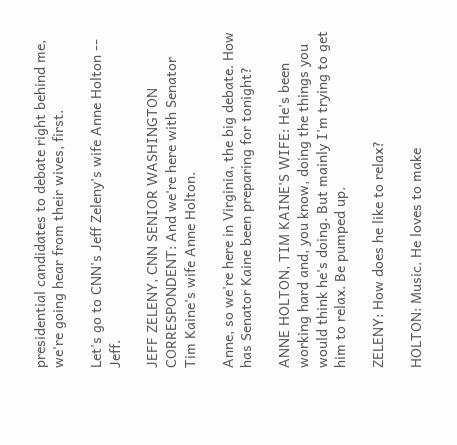presidential candidates to debate right behind me, we're going hear from their wives, first.

Let's go to CNN's Jeff Zeleny's wife Anne Holton -- Jeff.

JEFF ZELENY, CNN SENIOR WASHINGTON CORRESPONDENT: And we're here with Senator Tim Kaine's wife Anne Holton.

Anne, so we're here in Virginia, the big debate. How has Senator Kaine been preparing for tonight?

ANNE HOLTON, TIM KAINE'S WIFE: He's been working hard and, you know, doing the things you would think he's doing. But mainly I'm trying to get him to relax. Be pumped up.

ZELENY: How does he like to relax?

HOLTON: Music. He loves to make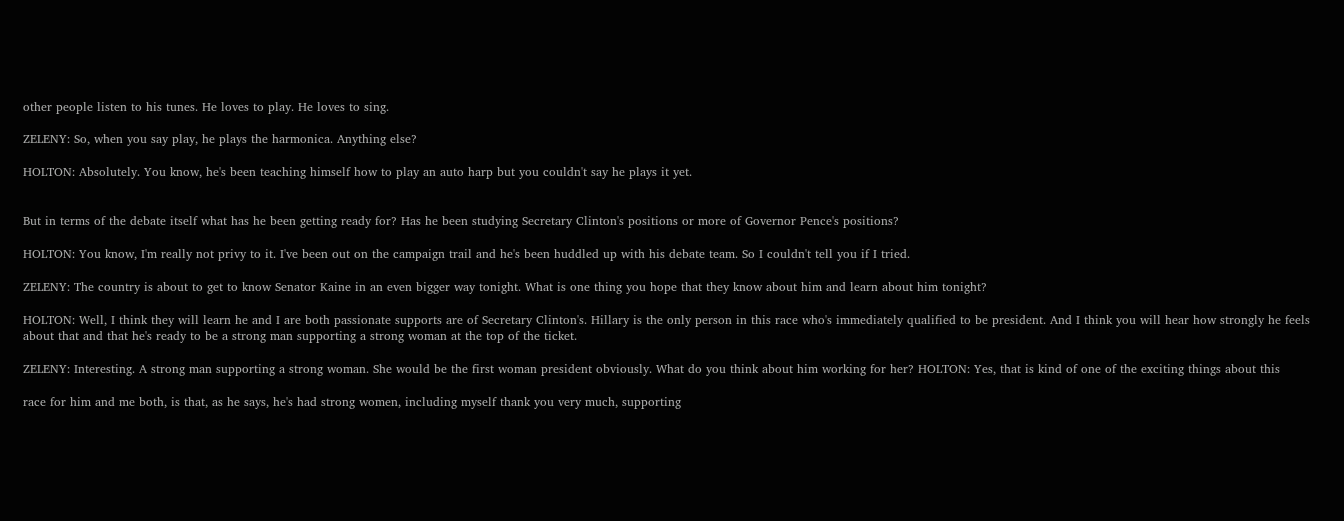other people listen to his tunes. He loves to play. He loves to sing.

ZELENY: So, when you say play, he plays the harmonica. Anything else?

HOLTON: Absolutely. You know, he's been teaching himself how to play an auto harp but you couldn't say he plays it yet.


But in terms of the debate itself what has he been getting ready for? Has he been studying Secretary Clinton's positions or more of Governor Pence's positions?

HOLTON: You know, I'm really not privy to it. I've been out on the campaign trail and he's been huddled up with his debate team. So I couldn't tell you if I tried.

ZELENY: The country is about to get to know Senator Kaine in an even bigger way tonight. What is one thing you hope that they know about him and learn about him tonight?

HOLTON: Well, I think they will learn he and I are both passionate supports are of Secretary Clinton's. Hillary is the only person in this race who's immediately qualified to be president. And I think you will hear how strongly he feels about that and that he's ready to be a strong man supporting a strong woman at the top of the ticket.

ZELENY: Interesting. A strong man supporting a strong woman. She would be the first woman president obviously. What do you think about him working for her? HOLTON: Yes, that is kind of one of the exciting things about this

race for him and me both, is that, as he says, he's had strong women, including myself thank you very much, supporting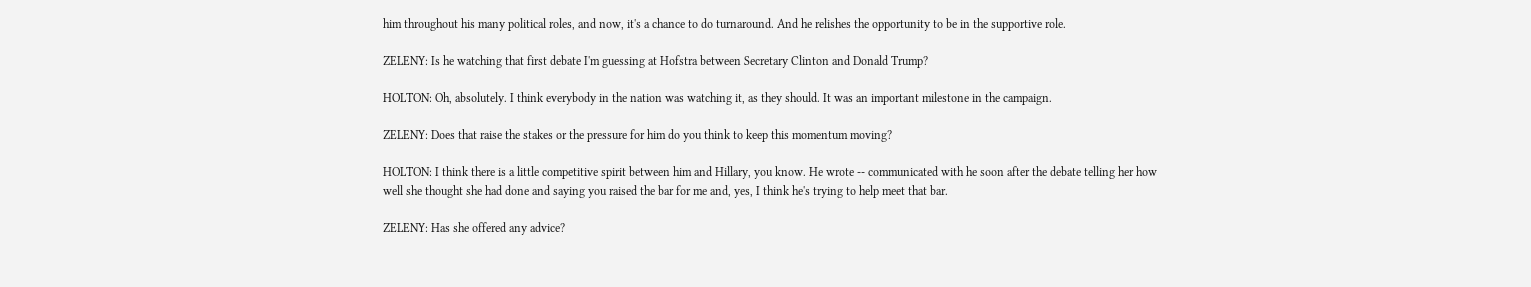him throughout his many political roles, and now, it's a chance to do turnaround. And he relishes the opportunity to be in the supportive role.

ZELENY: Is he watching that first debate I'm guessing at Hofstra between Secretary Clinton and Donald Trump?

HOLTON: Oh, absolutely. I think everybody in the nation was watching it, as they should. It was an important milestone in the campaign.

ZELENY: Does that raise the stakes or the pressure for him do you think to keep this momentum moving?

HOLTON: I think there is a little competitive spirit between him and Hillary, you know. He wrote -- communicated with he soon after the debate telling her how well she thought she had done and saying you raised the bar for me and, yes, I think he's trying to help meet that bar.

ZELENY: Has she offered any advice?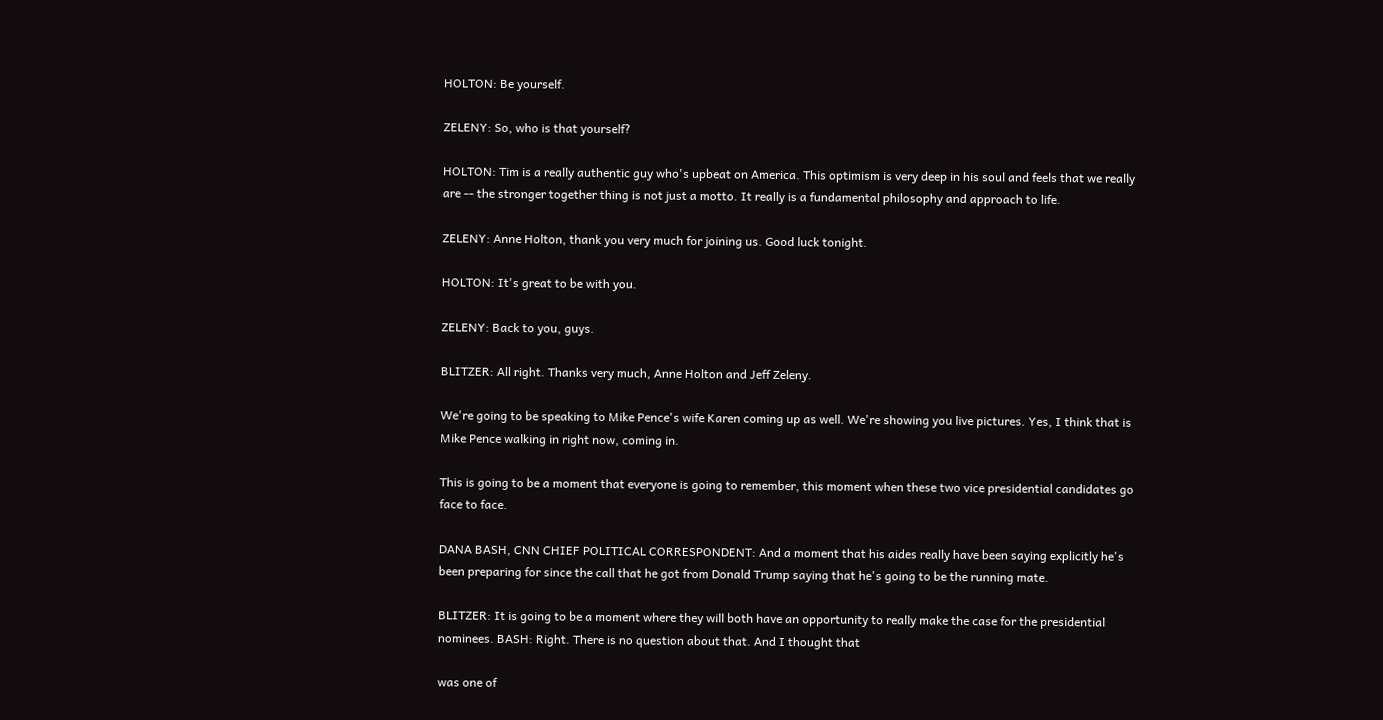HOLTON: Be yourself.

ZELENY: So, who is that yourself?

HOLTON: Tim is a really authentic guy who's upbeat on America. This optimism is very deep in his soul and feels that we really are -- the stronger together thing is not just a motto. It really is a fundamental philosophy and approach to life.

ZELENY: Anne Holton, thank you very much for joining us. Good luck tonight.

HOLTON: It's great to be with you.

ZELENY: Back to you, guys.

BLITZER: All right. Thanks very much, Anne Holton and Jeff Zeleny.

We're going to be speaking to Mike Pence's wife Karen coming up as well. We're showing you live pictures. Yes, I think that is Mike Pence walking in right now, coming in.

This is going to be a moment that everyone is going to remember, this moment when these two vice presidential candidates go face to face.

DANA BASH, CNN CHIEF POLITICAL CORRESPONDENT: And a moment that his aides really have been saying explicitly he's been preparing for since the call that he got from Donald Trump saying that he's going to be the running mate.

BLITZER: It is going to be a moment where they will both have an opportunity to really make the case for the presidential nominees. BASH: Right. There is no question about that. And I thought that

was one of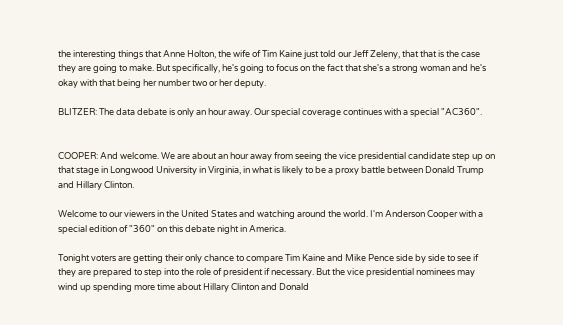the interesting things that Anne Holton, the wife of Tim Kaine just told our Jeff Zeleny, that that is the case they are going to make. But specifically, he's going to focus on the fact that she's a strong woman and he's okay with that being her number two or her deputy.

BLITZER: The data debate is only an hour away. Our special coverage continues with a special "AC360".


COOPER: And welcome. We are about an hour away from seeing the vice presidential candidate step up on that stage in Longwood University in Virginia, in what is likely to be a proxy battle between Donald Trump and Hillary Clinton.

Welcome to our viewers in the United States and watching around the world. I'm Anderson Cooper with a special edition of "360" on this debate night in America.

Tonight voters are getting their only chance to compare Tim Kaine and Mike Pence side by side to see if they are prepared to step into the role of president if necessary. But the vice presidential nominees may wind up spending more time about Hillary Clinton and Donald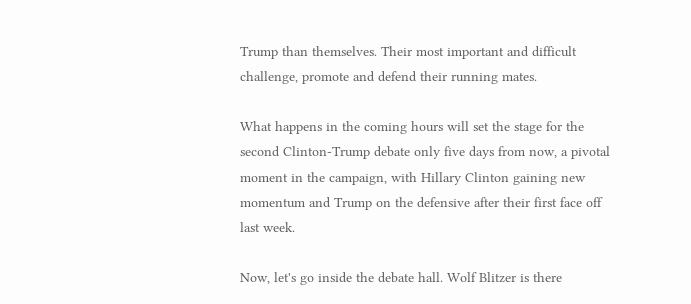Trump than themselves. Their most important and difficult challenge, promote and defend their running mates.

What happens in the coming hours will set the stage for the second Clinton-Trump debate only five days from now, a pivotal moment in the campaign, with Hillary Clinton gaining new momentum and Trump on the defensive after their first face off last week.

Now, let's go inside the debate hall. Wolf Blitzer is there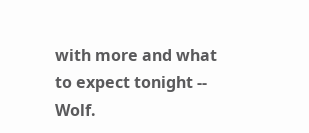with more and what to expect tonight -- Wolf.